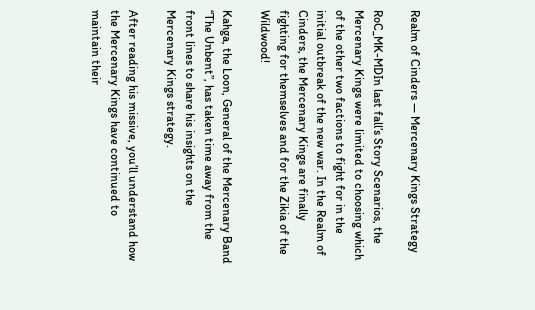Realm of Cinders — Mercenary Kings Strategy

RoC_MK-MDIn last fall’s Story Scenarios, the Mercenary Kings were limited to choosing which of the other two factions to fight for in the initial outbreak of the new war. In the Realm of Cinders, the Mercenary Kings are finally fighting for themselves and for the Zikia of the Wildwood!

Kahga, the Loon, General of the Mercenary Band “The Unbent”, has taken time away from the front lines to share his insights on the Mercenary Kings strategy.

After reading his missive, you’ll understand how the Mercenary Kings have continued to maintain their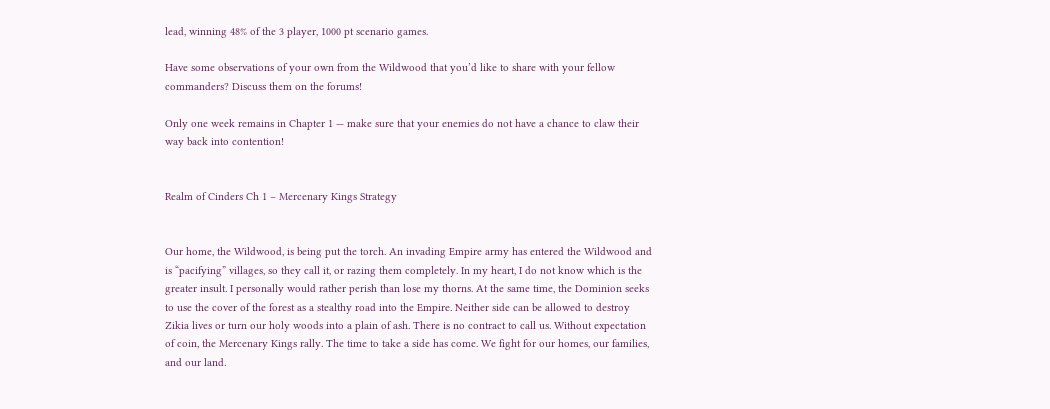lead, winning 48% of the 3 player, 1000 pt scenario games.

Have some observations of your own from the Wildwood that you’d like to share with your fellow commanders? Discuss them on the forums!

Only one week remains in Chapter 1 — make sure that your enemies do not have a chance to claw their way back into contention!


Realm of Cinders Ch 1 – Mercenary Kings Strategy


Our home, the Wildwood, is being put the torch. An invading Empire army has entered the Wildwood and is “pacifying” villages, so they call it, or razing them completely. In my heart, I do not know which is the greater insult. I personally would rather perish than lose my thorns. At the same time, the Dominion seeks to use the cover of the forest as a stealthy road into the Empire. Neither side can be allowed to destroy Zikia lives or turn our holy woods into a plain of ash. There is no contract to call us. Without expectation of coin, the Mercenary Kings rally. The time to take a side has come. We fight for our homes, our families, and our land.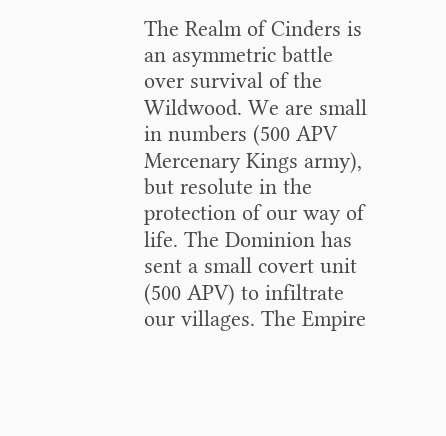The Realm of Cinders is an asymmetric battle over survival of the Wildwood. We are small in numbers (500 APV Mercenary Kings army), but resolute in the protection of our way of life. The Dominion has sent a small covert unit (500 APV) to infiltrate our villages. The Empire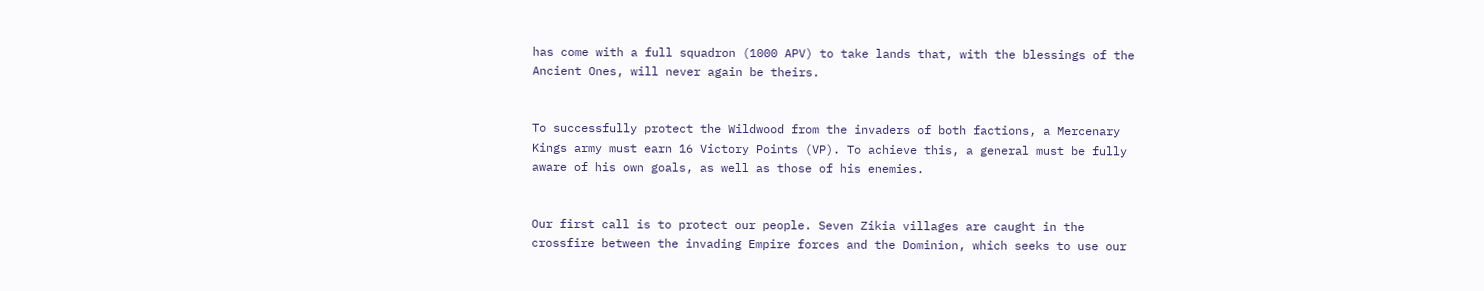has come with a full squadron (1000 APV) to take lands that, with the blessings of the Ancient Ones, will never again be theirs.


To successfully protect the Wildwood from the invaders of both factions, a Mercenary Kings army must earn 16 Victory Points (VP). To achieve this, a general must be fully aware of his own goals, as well as those of his enemies.


Our first call is to protect our people. Seven Zikia villages are caught in the crossfire between the invading Empire forces and the Dominion, which seeks to use our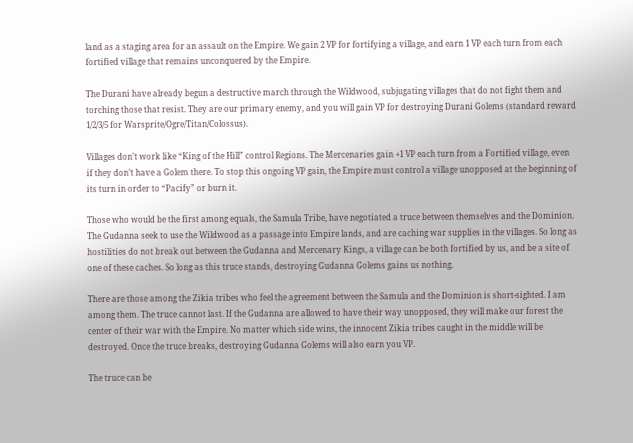land as a staging area for an assault on the Empire. We gain 2 VP for fortifying a village, and earn 1 VP each turn from each fortified village that remains unconquered by the Empire.

The Durani have already begun a destructive march through the Wildwood, subjugating villages that do not fight them and torching those that resist. They are our primary enemy, and you will gain VP for destroying Durani Golems (standard reward 1/2/3/5 for Warsprite/Ogre/Titan/Colossus).

Villages don’t work like “King of the Hill” control Regions. The Mercenaries gain +1 VP each turn from a Fortified village, even if they don’t have a Golem there. To stop this ongoing VP gain, the Empire must control a village unopposed at the beginning of its turn in order to “Pacify” or burn it.

Those who would be the first among equals, the Samula Tribe, have negotiated a truce between themselves and the Dominion. The Gudanna seek to use the Wildwood as a passage into Empire lands, and are caching war supplies in the villages. So long as hostilities do not break out between the Gudanna and Mercenary Kings, a village can be both fortified by us, and be a site of one of these caches. So long as this truce stands, destroying Gudanna Golems gains us nothing.

There are those among the Zikia tribes who feel the agreement between the Samula and the Dominion is short-sighted. I am among them. The truce cannot last. If the Gudanna are allowed to have their way unopposed, they will make our forest the center of their war with the Empire. No matter which side wins, the innocent Zikia tribes caught in the middle will be destroyed. Once the truce breaks, destroying Gudanna Golems will also earn you VP.

The truce can be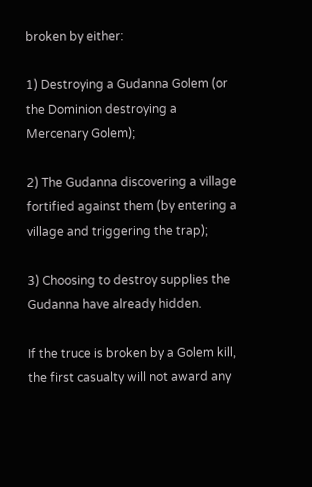broken by either:

1) Destroying a Gudanna Golem (or the Dominion destroying a Mercenary Golem);

2) The Gudanna discovering a village fortified against them (by entering a village and triggering the trap);

3) Choosing to destroy supplies the Gudanna have already hidden.

If the truce is broken by a Golem kill, the first casualty will not award any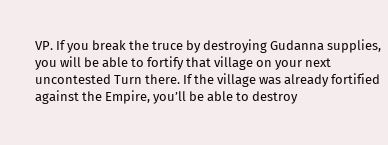VP. If you break the truce by destroying Gudanna supplies, you will be able to fortify that village on your next uncontested Turn there. If the village was already fortified against the Empire, you’ll be able to destroy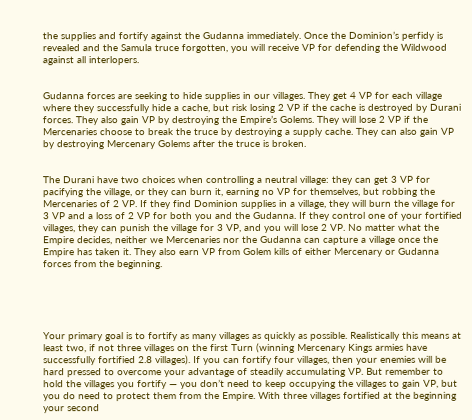the supplies and fortify against the Gudanna immediately. Once the Dominion’s perfidy is revealed and the Samula truce forgotten, you will receive VP for defending the Wildwood against all interlopers.


Gudanna forces are seeking to hide supplies in our villages. They get 4 VP for each village where they successfully hide a cache, but risk losing 2 VP if the cache is destroyed by Durani forces. They also gain VP by destroying the Empire’s Golems. They will lose 2 VP if the Mercenaries choose to break the truce by destroying a supply cache. They can also gain VP by destroying Mercenary Golems after the truce is broken.


The Durani have two choices when controlling a neutral village: they can get 3 VP for pacifying the village, or they can burn it, earning no VP for themselves, but robbing the Mercenaries of 2 VP. If they find Dominion supplies in a village, they will burn the village for 3 VP and a loss of 2 VP for both you and the Gudanna. If they control one of your fortified villages, they can punish the village for 3 VP, and you will lose 2 VP. No matter what the Empire decides, neither we Mercenaries nor the Gudanna can capture a village once the Empire has taken it. They also earn VP from Golem kills of either Mercenary or Gudanna forces from the beginning.





Your primary goal is to fortify as many villages as quickly as possible. Realistically this means at least two, if not three villages on the first Turn (winning Mercenary Kings armies have successfully fortified 2.8 villages). If you can fortify four villages, then your enemies will be hard pressed to overcome your advantage of steadily accumulating VP. But remember to hold the villages you fortify — you don’t need to keep occupying the villages to gain VP, but you do need to protect them from the Empire. With three villages fortified at the beginning your second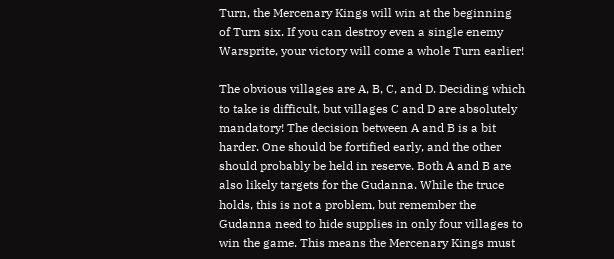Turn, the Mercenary Kings will win at the beginning of Turn six. If you can destroy even a single enemy Warsprite, your victory will come a whole Turn earlier!

The obvious villages are A, B, C, and D. Deciding which to take is difficult, but villages C and D are absolutely mandatory! The decision between A and B is a bit harder. One should be fortified early, and the other should probably be held in reserve. Both A and B are also likely targets for the Gudanna. While the truce holds, this is not a problem, but remember the Gudanna need to hide supplies in only four villages to win the game. This means the Mercenary Kings must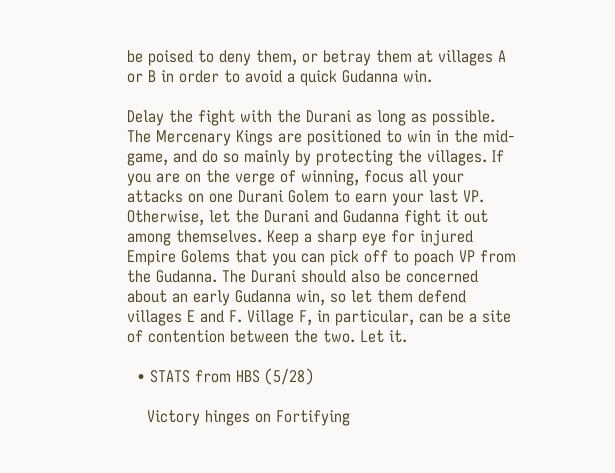be poised to deny them, or betray them at villages A or B in order to avoid a quick Gudanna win.

Delay the fight with the Durani as long as possible. The Mercenary Kings are positioned to win in the mid-game, and do so mainly by protecting the villages. If you are on the verge of winning, focus all your attacks on one Durani Golem to earn your last VP. Otherwise, let the Durani and Gudanna fight it out among themselves. Keep a sharp eye for injured Empire Golems that you can pick off to poach VP from the Gudanna. The Durani should also be concerned about an early Gudanna win, so let them defend villages E and F. Village F, in particular, can be a site of contention between the two. Let it.

  • STATS from HBS (5/28)

    Victory hinges on Fortifying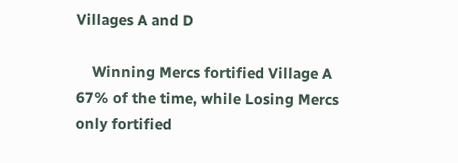Villages A and D

    Winning Mercs fortified Village A 67% of the time, while Losing Mercs only fortified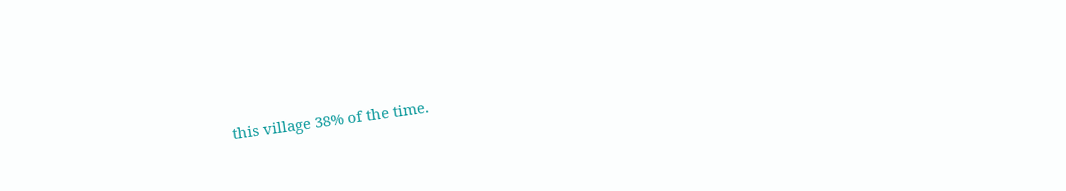this village 38% of the time.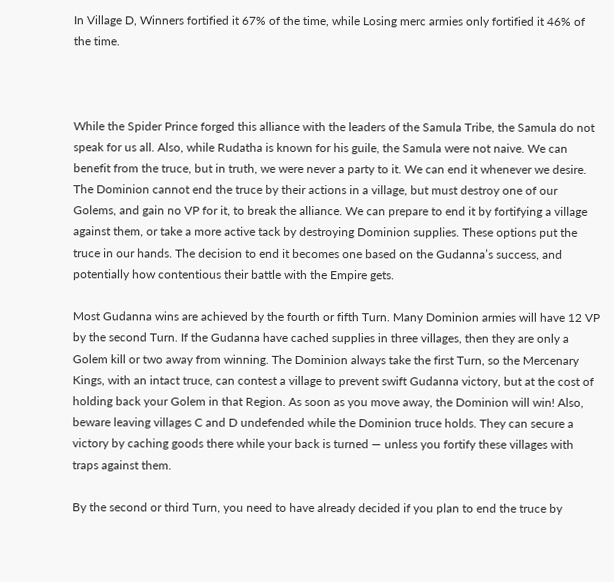In Village D, Winners fortified it 67% of the time, while Losing merc armies only fortified it 46% of the time.



While the Spider Prince forged this alliance with the leaders of the Samula Tribe, the Samula do not speak for us all. Also, while Rudatha is known for his guile, the Samula were not naive. We can benefit from the truce, but in truth, we were never a party to it. We can end it whenever we desire. The Dominion cannot end the truce by their actions in a village, but must destroy one of our Golems, and gain no VP for it, to break the alliance. We can prepare to end it by fortifying a village against them, or take a more active tack by destroying Dominion supplies. These options put the truce in our hands. The decision to end it becomes one based on the Gudanna’s success, and potentially how contentious their battle with the Empire gets.

Most Gudanna wins are achieved by the fourth or fifth Turn. Many Dominion armies will have 12 VP by the second Turn. If the Gudanna have cached supplies in three villages, then they are only a Golem kill or two away from winning. The Dominion always take the first Turn, so the Mercenary Kings, with an intact truce, can contest a village to prevent swift Gudanna victory, but at the cost of holding back your Golem in that Region. As soon as you move away, the Dominion will win! Also, beware leaving villages C and D undefended while the Dominion truce holds. They can secure a victory by caching goods there while your back is turned — unless you fortify these villages with traps against them.

By the second or third Turn, you need to have already decided if you plan to end the truce by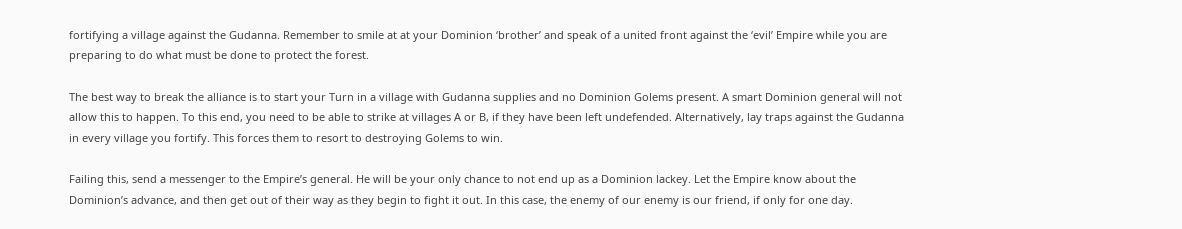fortifying a village against the Gudanna. Remember to smile at at your Dominion ‘brother’ and speak of a united front against the ‘evil’ Empire while you are preparing to do what must be done to protect the forest.

The best way to break the alliance is to start your Turn in a village with Gudanna supplies and no Dominion Golems present. A smart Dominion general will not allow this to happen. To this end, you need to be able to strike at villages A or B, if they have been left undefended. Alternatively, lay traps against the Gudanna in every village you fortify. This forces them to resort to destroying Golems to win.

Failing this, send a messenger to the Empire’s general. He will be your only chance to not end up as a Dominion lackey. Let the Empire know about the Dominion’s advance, and then get out of their way as they begin to fight it out. In this case, the enemy of our enemy is our friend, if only for one day.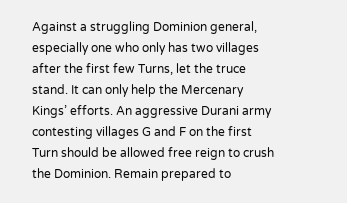Against a struggling Dominion general, especially one who only has two villages after the first few Turns, let the truce stand. It can only help the Mercenary Kings’ efforts. An aggressive Durani army contesting villages G and F on the first Turn should be allowed free reign to crush the Dominion. Remain prepared to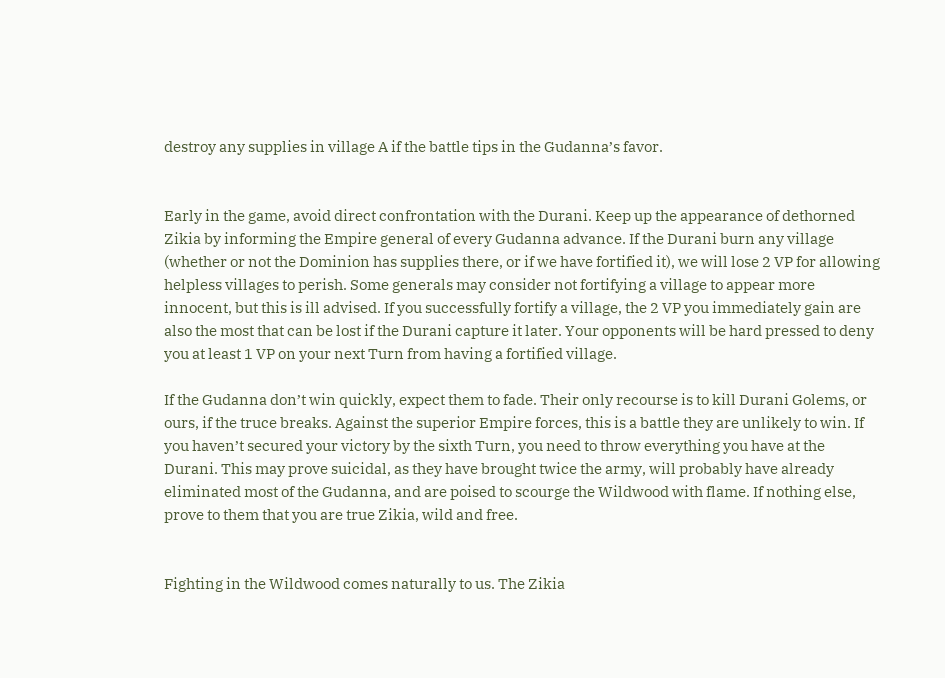destroy any supplies in village A if the battle tips in the Gudanna’s favor.


Early in the game, avoid direct confrontation with the Durani. Keep up the appearance of dethorned Zikia by informing the Empire general of every Gudanna advance. If the Durani burn any village (whether or not the Dominion has supplies there, or if we have fortified it), we will lose 2 VP for allowing helpless villages to perish. Some generals may consider not fortifying a village to appear more innocent, but this is ill advised. If you successfully fortify a village, the 2 VP you immediately gain are also the most that can be lost if the Durani capture it later. Your opponents will be hard pressed to deny you at least 1 VP on your next Turn from having a fortified village.

If the Gudanna don’t win quickly, expect them to fade. Their only recourse is to kill Durani Golems, or ours, if the truce breaks. Against the superior Empire forces, this is a battle they are unlikely to win. If you haven’t secured your victory by the sixth Turn, you need to throw everything you have at the Durani. This may prove suicidal, as they have brought twice the army, will probably have already eliminated most of the Gudanna, and are poised to scourge the Wildwood with flame. If nothing else, prove to them that you are true Zikia, wild and free.


Fighting in the Wildwood comes naturally to us. The Zikia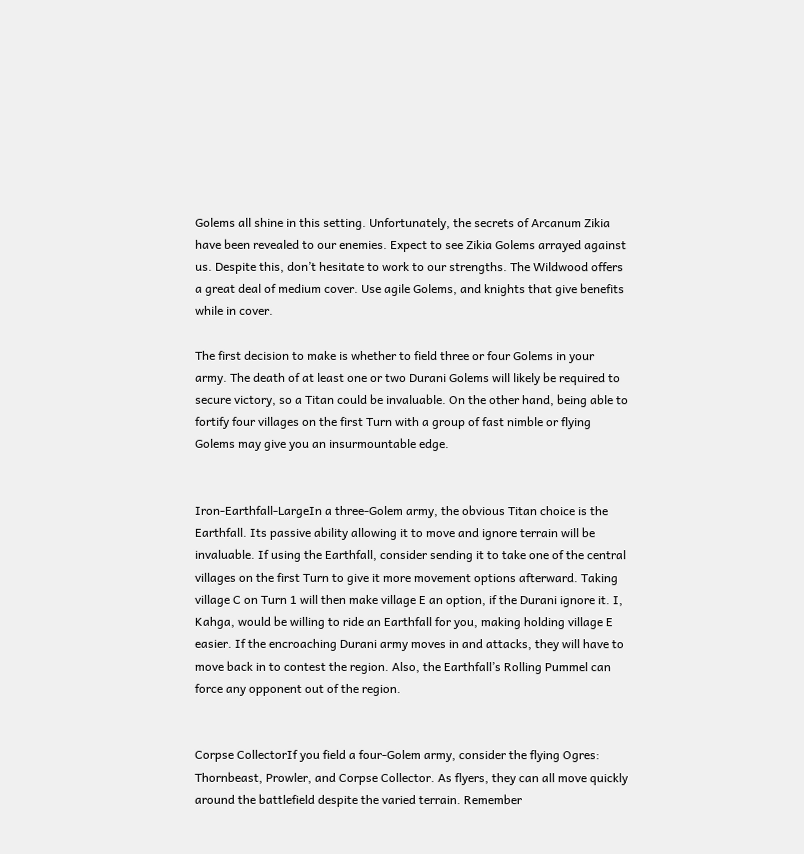Golems all shine in this setting. Unfortunately, the secrets of Arcanum Zikia have been revealed to our enemies. Expect to see Zikia Golems arrayed against us. Despite this, don’t hesitate to work to our strengths. The Wildwood offers a great deal of medium cover. Use agile Golems, and knights that give benefits while in cover.

The first decision to make is whether to field three or four Golems in your army. The death of at least one or two Durani Golems will likely be required to secure victory, so a Titan could be invaluable. On the other hand, being able to fortify four villages on the first Turn with a group of fast nimble or flying Golems may give you an insurmountable edge.


Iron-Earthfall-LargeIn a three-Golem army, the obvious Titan choice is the Earthfall. Its passive ability allowing it to move and ignore terrain will be invaluable. If using the Earthfall, consider sending it to take one of the central villages on the first Turn to give it more movement options afterward. Taking village C on Turn 1 will then make village E an option, if the Durani ignore it. I, Kahga, would be willing to ride an Earthfall for you, making holding village E easier. If the encroaching Durani army moves in and attacks, they will have to move back in to contest the region. Also, the Earthfall’s Rolling Pummel can force any opponent out of the region.


Corpse CollectorIf you field a four-Golem army, consider the flying Ogres: Thornbeast, Prowler, and Corpse Collector. As flyers, they can all move quickly around the battlefield despite the varied terrain. Remember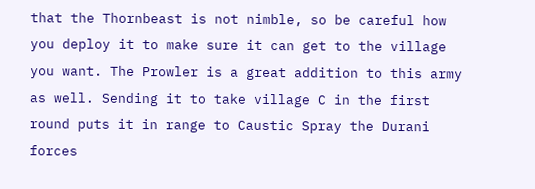that the Thornbeast is not nimble, so be careful how you deploy it to make sure it can get to the village you want. The Prowler is a great addition to this army as well. Sending it to take village C in the first round puts it in range to Caustic Spray the Durani forces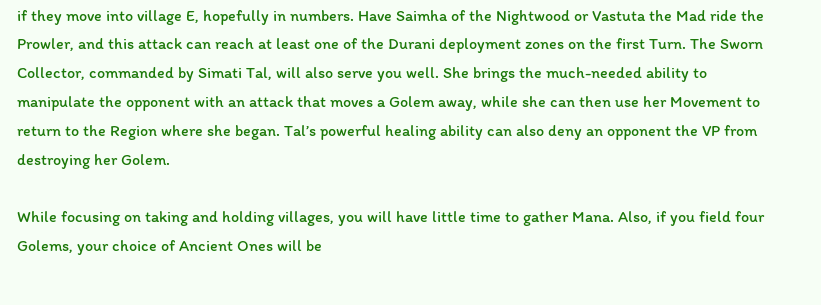if they move into village E, hopefully in numbers. Have Saimha of the Nightwood or Vastuta the Mad ride the Prowler, and this attack can reach at least one of the Durani deployment zones on the first Turn. The Sworn Collector, commanded by Simati Tal, will also serve you well. She brings the much-needed ability to manipulate the opponent with an attack that moves a Golem away, while she can then use her Movement to return to the Region where she began. Tal’s powerful healing ability can also deny an opponent the VP from destroying her Golem.

While focusing on taking and holding villages, you will have little time to gather Mana. Also, if you field four Golems, your choice of Ancient Ones will be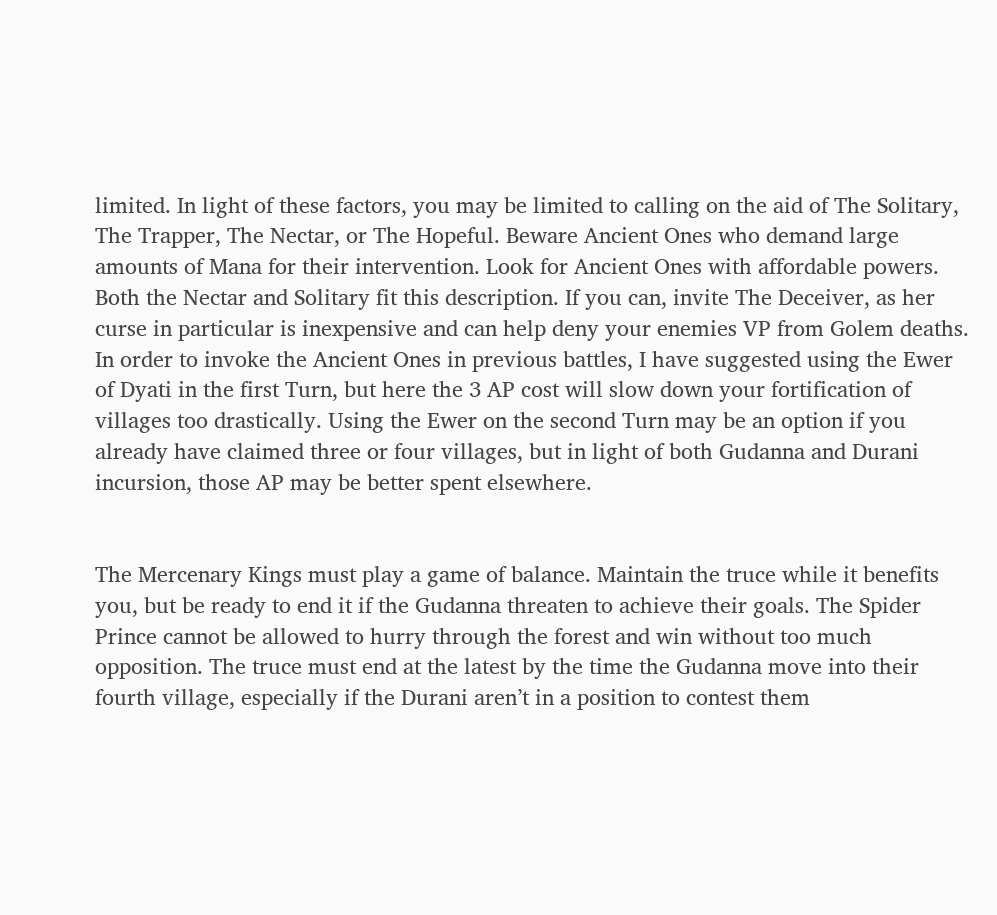limited. In light of these factors, you may be limited to calling on the aid of The Solitary, The Trapper, The Nectar, or The Hopeful. Beware Ancient Ones who demand large amounts of Mana for their intervention. Look for Ancient Ones with affordable powers. Both the Nectar and Solitary fit this description. If you can, invite The Deceiver, as her curse in particular is inexpensive and can help deny your enemies VP from Golem deaths. In order to invoke the Ancient Ones in previous battles, I have suggested using the Ewer of Dyati in the first Turn, but here the 3 AP cost will slow down your fortification of villages too drastically. Using the Ewer on the second Turn may be an option if you already have claimed three or four villages, but in light of both Gudanna and Durani incursion, those AP may be better spent elsewhere.


The Mercenary Kings must play a game of balance. Maintain the truce while it benefits you, but be ready to end it if the Gudanna threaten to achieve their goals. The Spider Prince cannot be allowed to hurry through the forest and win without too much opposition. The truce must end at the latest by the time the Gudanna move into their fourth village, especially if the Durani aren’t in a position to contest them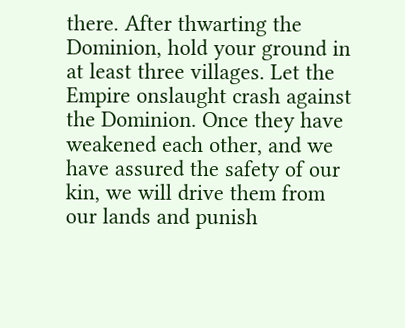there. After thwarting the Dominion, hold your ground in at least three villages. Let the Empire onslaught crash against the Dominion. Once they have weakened each other, and we have assured the safety of our kin, we will drive them from our lands and punish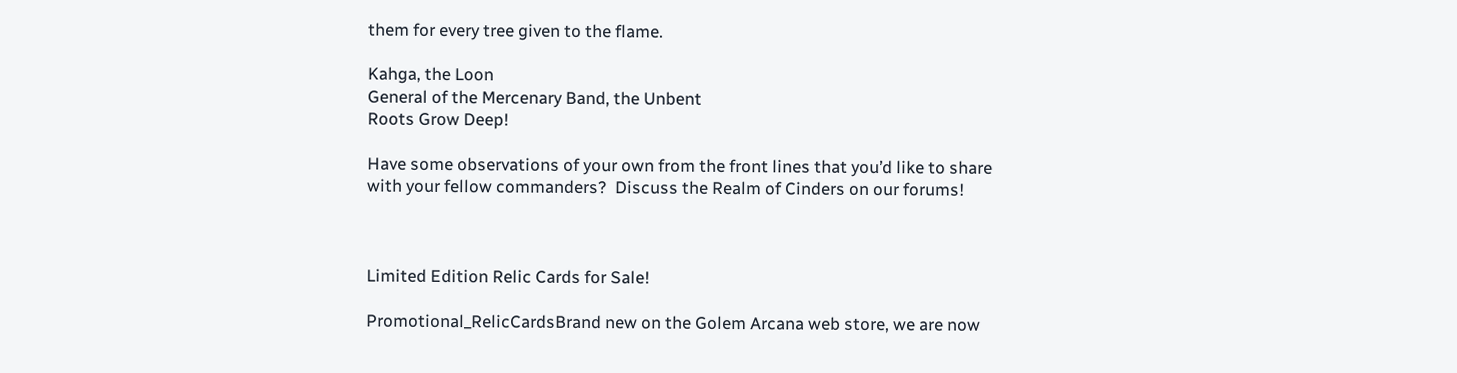them for every tree given to the flame.

Kahga, the Loon
General of the Mercenary Band, the Unbent
Roots Grow Deep!

Have some observations of your own from the front lines that you’d like to share with your fellow commanders?  Discuss the Realm of Cinders on our forums!



Limited Edition Relic Cards for Sale!

Promotional_RelicCardsBrand new on the Golem Arcana web store, we are now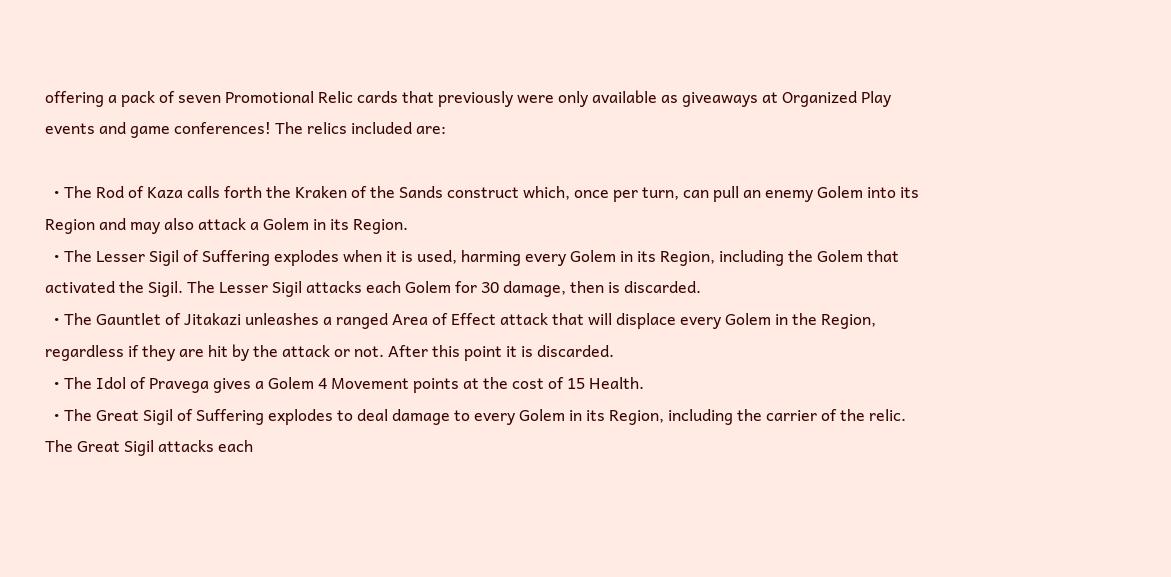offering a pack of seven Promotional Relic cards that previously were only available as giveaways at Organized Play events and game conferences! The relics included are:

  • The Rod of Kaza calls forth the Kraken of the Sands construct which, once per turn, can pull an enemy Golem into its Region and may also attack a Golem in its Region.
  • The Lesser Sigil of Suffering explodes when it is used, harming every Golem in its Region, including the Golem that activated the Sigil. The Lesser Sigil attacks each Golem for 30 damage, then is discarded.
  • The Gauntlet of Jitakazi unleashes a ranged Area of Effect attack that will displace every Golem in the Region, regardless if they are hit by the attack or not. After this point it is discarded.
  • The Idol of Pravega gives a Golem 4 Movement points at the cost of 15 Health.
  • The Great Sigil of Suffering explodes to deal damage to every Golem in its Region, including the carrier of the relic. The Great Sigil attacks each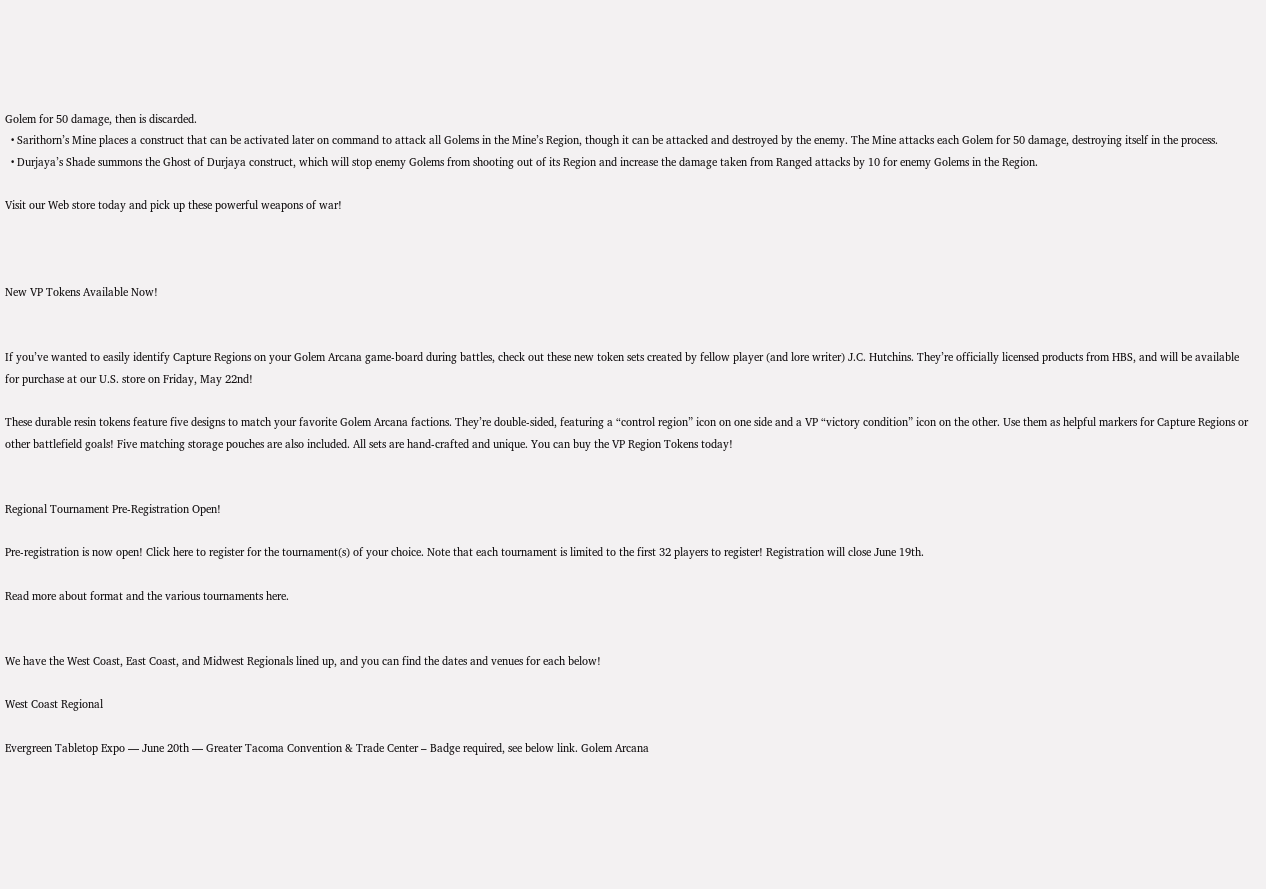Golem for 50 damage, then is discarded.
  • Sarithorn’s Mine places a construct that can be activated later on command to attack all Golems in the Mine’s Region, though it can be attacked and destroyed by the enemy. The Mine attacks each Golem for 50 damage, destroying itself in the process.
  • Durjaya’s Shade summons the Ghost of Durjaya construct, which will stop enemy Golems from shooting out of its Region and increase the damage taken from Ranged attacks by 10 for enemy Golems in the Region.

Visit our Web store today and pick up these powerful weapons of war!



New VP Tokens Available Now!


If you’ve wanted to easily identify Capture Regions on your Golem Arcana game-board during battles, check out these new token sets created by fellow player (and lore writer) J.C. Hutchins. They’re officially licensed products from HBS, and will be available for purchase at our U.S. store on Friday, May 22nd!

These durable resin tokens feature five designs to match your favorite Golem Arcana factions. They’re double-sided, featuring a “control region” icon on one side and a VP “victory condition” icon on the other. Use them as helpful markers for Capture Regions or other battlefield goals! Five matching storage pouches are also included. All sets are hand-crafted and unique. You can buy the VP Region Tokens today!


Regional Tournament Pre-Registration Open!

Pre-registration is now open! Click here to register for the tournament(s) of your choice. Note that each tournament is limited to the first 32 players to register! Registration will close June 19th.

Read more about format and the various tournaments here.


We have the West Coast, East Coast, and Midwest Regionals lined up, and you can find the dates and venues for each below!

West Coast Regional

Evergreen Tabletop Expo — June 20th — Greater Tacoma Convention & Trade Center – Badge required, see below link. Golem Arcana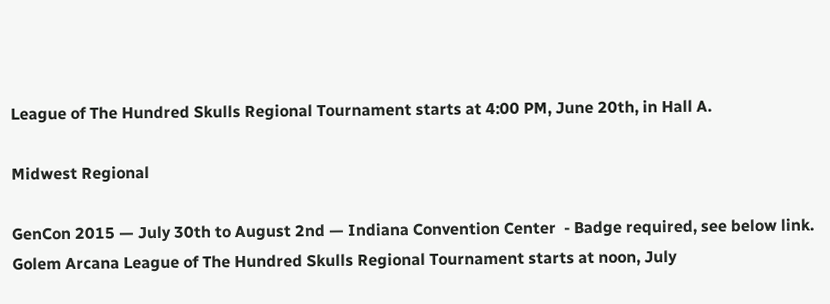League of The Hundred Skulls Regional Tournament starts at 4:00 PM, June 20th, in Hall A.

Midwest Regional

GenCon 2015 — July 30th to August 2nd — Indiana Convention Center  - Badge required, see below link. Golem Arcana League of The Hundred Skulls Regional Tournament starts at noon, July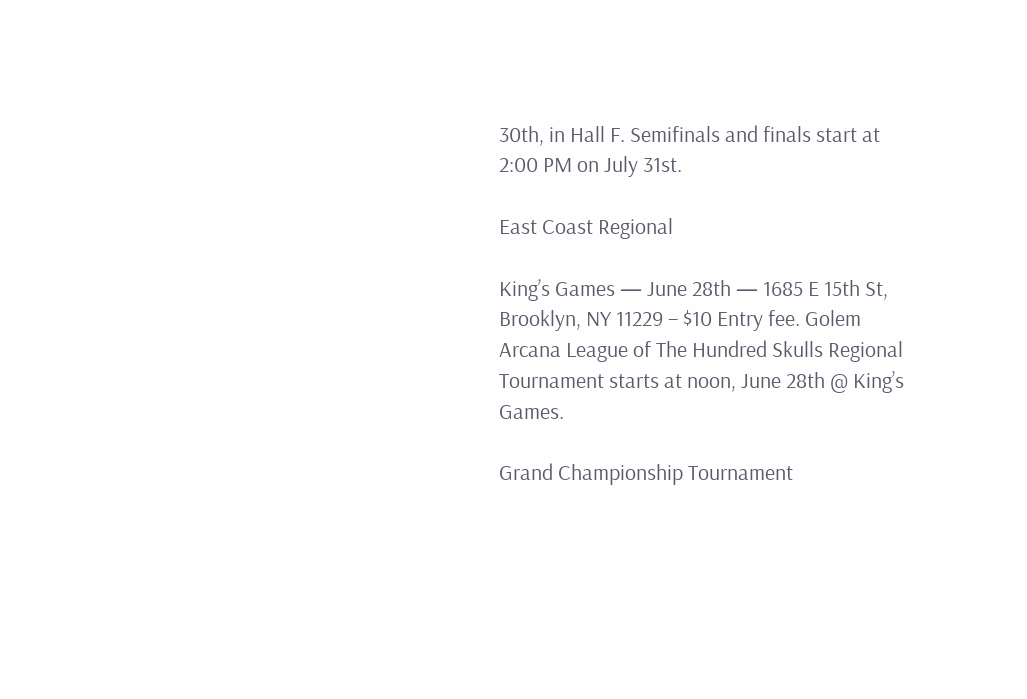30th, in Hall F. Semifinals and finals start at 2:00 PM on July 31st.

East Coast Regional

King’s Games — June 28th — 1685 E 15th St, Brooklyn, NY 11229 – $10 Entry fee. Golem Arcana League of The Hundred Skulls Regional Tournament starts at noon, June 28th @ King’s Games.

Grand Championship Tournament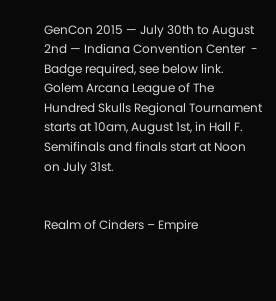GenCon 2015 — July 30th to August 2nd — Indiana Convention Center  - Badge required, see below link. Golem Arcana League of The Hundred Skulls Regional Tournament starts at 10am, August 1st, in Hall F. Semifinals and finals start at Noon on July 31st.


Realm of Cinders – Empire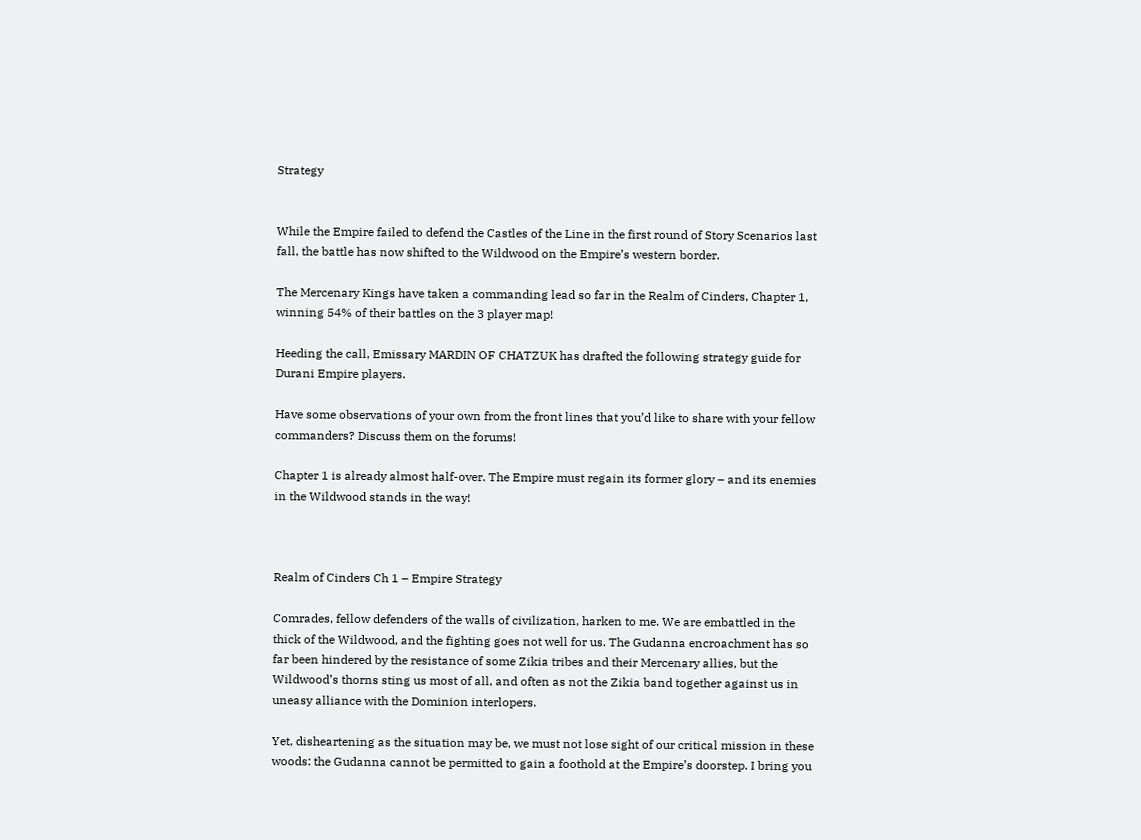Strategy


While the Empire failed to defend the Castles of the Line in the first round of Story Scenarios last fall, the battle has now shifted to the Wildwood on the Empire’s western border.

The Mercenary Kings have taken a commanding lead so far in the Realm of Cinders, Chapter 1, winning 54% of their battles on the 3 player map!

Heeding the call, Emissary MARDIN OF CHATZUK has drafted the following strategy guide for Durani Empire players.

Have some observations of your own from the front lines that you’d like to share with your fellow commanders? Discuss them on the forums!

Chapter 1 is already almost half-over. The Empire must regain its former glory – and its enemies in the Wildwood stands in the way!



Realm of Cinders Ch 1 – Empire Strategy

Comrades, fellow defenders of the walls of civilization, harken to me. We are embattled in the thick of the Wildwood, and the fighting goes not well for us. The Gudanna encroachment has so far been hindered by the resistance of some Zikia tribes and their Mercenary allies, but the Wildwood’s thorns sting us most of all, and often as not the Zikia band together against us in uneasy alliance with the Dominion interlopers.

Yet, disheartening as the situation may be, we must not lose sight of our critical mission in these woods: the Gudanna cannot be permitted to gain a foothold at the Empire’s doorstep. I bring you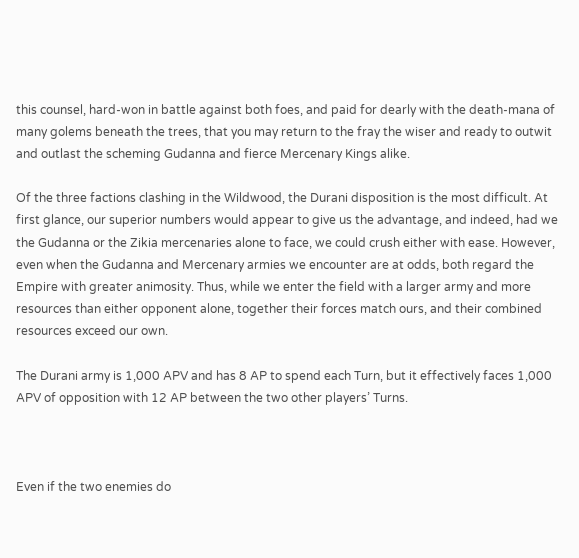this counsel, hard-won in battle against both foes, and paid for dearly with the death-mana of many golems beneath the trees, that you may return to the fray the wiser and ready to outwit and outlast the scheming Gudanna and fierce Mercenary Kings alike.

Of the three factions clashing in the Wildwood, the Durani disposition is the most difficult. At first glance, our superior numbers would appear to give us the advantage, and indeed, had we the Gudanna or the Zikia mercenaries alone to face, we could crush either with ease. However, even when the Gudanna and Mercenary armies we encounter are at odds, both regard the Empire with greater animosity. Thus, while we enter the field with a larger army and more resources than either opponent alone, together their forces match ours, and their combined resources exceed our own.

The Durani army is 1,000 APV and has 8 AP to spend each Turn, but it effectively faces 1,000 APV of opposition with 12 AP between the two other players’ Turns.



Even if the two enemies do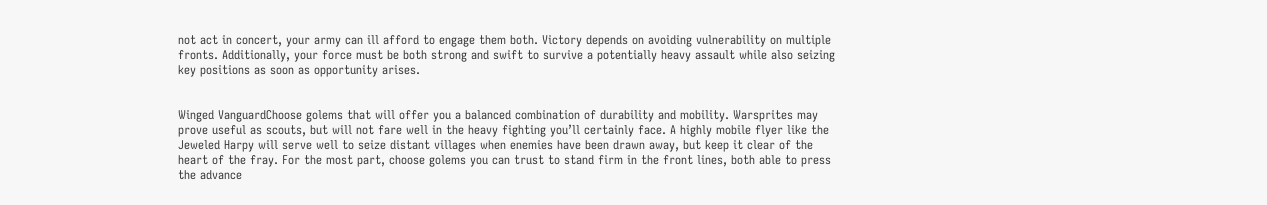not act in concert, your army can ill afford to engage them both. Victory depends on avoiding vulnerability on multiple fronts. Additionally, your force must be both strong and swift to survive a potentially heavy assault while also seizing key positions as soon as opportunity arises.


Winged VanguardChoose golems that will offer you a balanced combination of durability and mobility. Warsprites may prove useful as scouts, but will not fare well in the heavy fighting you’ll certainly face. A highly mobile flyer like the Jeweled Harpy will serve well to seize distant villages when enemies have been drawn away, but keep it clear of the heart of the fray. For the most part, choose golems you can trust to stand firm in the front lines, both able to press the advance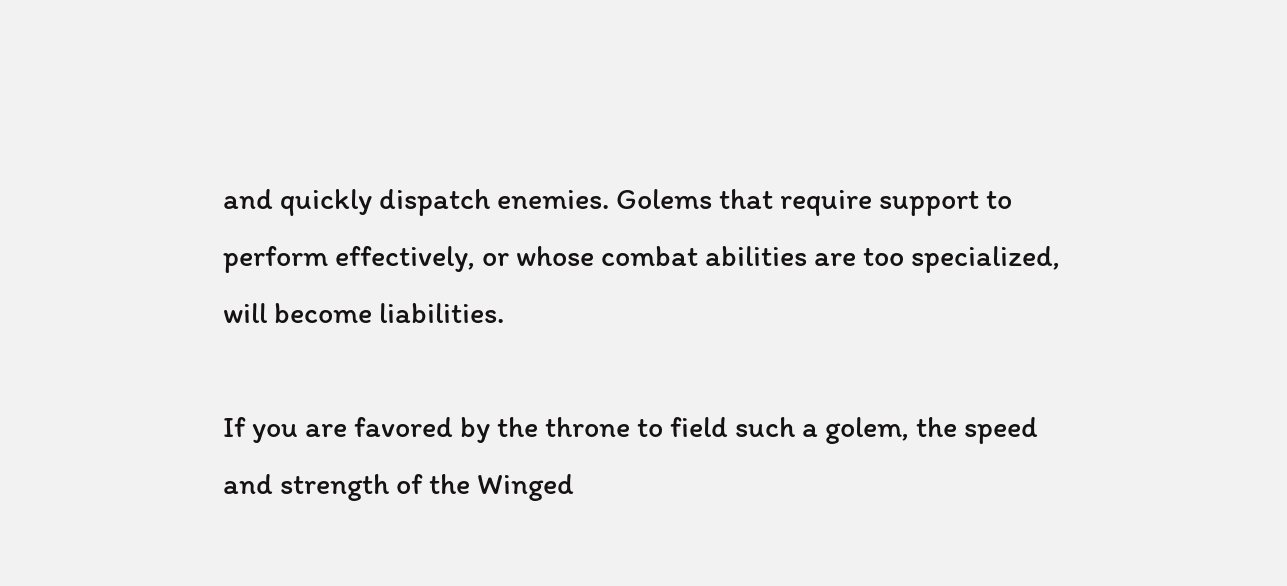and quickly dispatch enemies. Golems that require support to perform effectively, or whose combat abilities are too specialized, will become liabilities.

If you are favored by the throne to field such a golem, the speed and strength of the Winged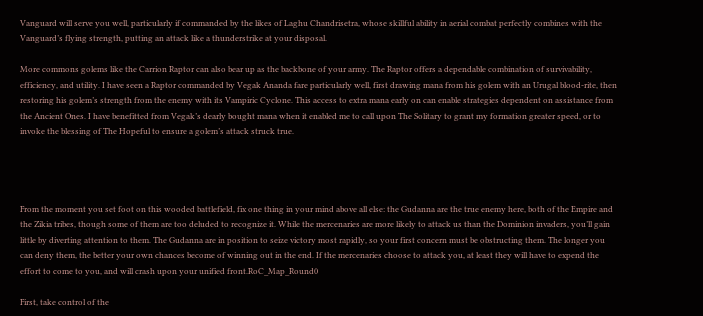Vanguard will serve you well, particularly if commanded by the likes of Laghu Chandrisetra, whose skillful ability in aerial combat perfectly combines with the Vanguard’s flying strength, putting an attack like a thunderstrike at your disposal.

More commons golems like the Carrion Raptor can also bear up as the backbone of your army. The Raptor offers a dependable combination of survivability, efficiency, and utility. I have seen a Raptor commanded by Vegak Ananda fare particularly well, first drawing mana from his golem with an Urugal blood-rite, then restoring his golem’s strength from the enemy with its Vampiric Cyclone. This access to extra mana early on can enable strategies dependent on assistance from the Ancient Ones. I have benefitted from Vegak’s dearly bought mana when it enabled me to call upon The Solitary to grant my formation greater speed, or to invoke the blessing of The Hopeful to ensure a golem’s attack struck true.




From the moment you set foot on this wooded battlefield, fix one thing in your mind above all else: the Gudanna are the true enemy here, both of the Empire and the Zikia tribes, though some of them are too deluded to recognize it. While the mercenaries are more likely to attack us than the Dominion invaders, you’ll gain little by diverting attention to them. The Gudanna are in position to seize victory most rapidly, so your first concern must be obstructing them. The longer you can deny them, the better your own chances become of winning out in the end. If the mercenaries choose to attack you, at least they will have to expend the effort to come to you, and will crash upon your unified front.RoC_Map_Round0

First, take control of the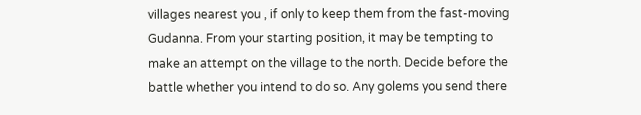villages nearest you , if only to keep them from the fast-moving Gudanna. From your starting position, it may be tempting to make an attempt on the village to the north. Decide before the battle whether you intend to do so. Any golems you send there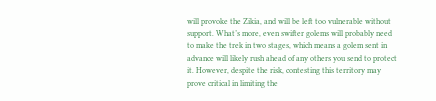will provoke the Zikia, and will be left too vulnerable without support. What’s more, even swifter golems will probably need to make the trek in two stages, which means a golem sent in advance will likely rush ahead of any others you send to protect it. However, despite the risk, contesting this territory may prove critical in limiting the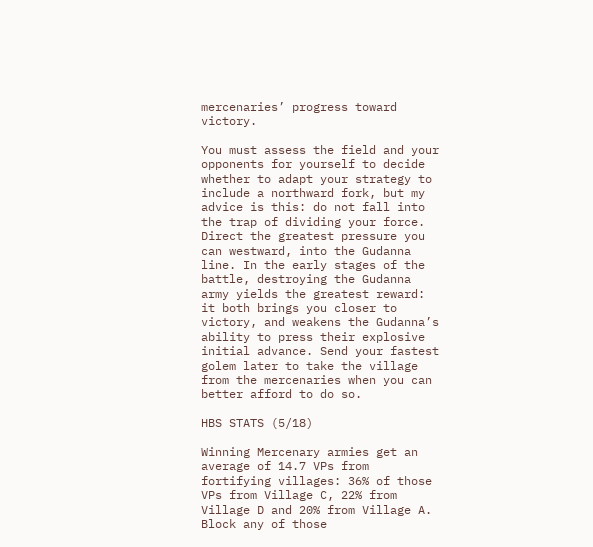mercenaries’ progress toward victory.

You must assess the field and your opponents for yourself to decide whether to adapt your strategy to include a northward fork, but my advice is this: do not fall into the trap of dividing your force. Direct the greatest pressure you can westward, into the Gudanna line. In the early stages of the battle, destroying the Gudanna army yields the greatest reward: it both brings you closer to victory, and weakens the Gudanna’s ability to press their explosive initial advance. Send your fastest golem later to take the village from the mercenaries when you can better afford to do so.

HBS STATS (5/18)

Winning Mercenary armies get an average of 14.7 VPs from fortifying villages: 36% of those VPs from Village C, 22% from Village D and 20% from Village A. Block any of those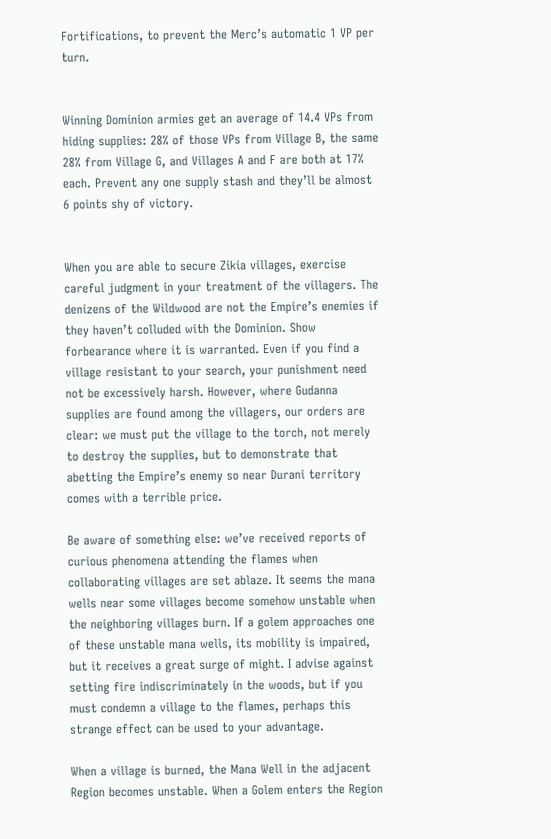Fortifications, to prevent the Merc’s automatic 1 VP per turn.


Winning Dominion armies get an average of 14.4 VPs from hiding supplies: 28% of those VPs from Village B, the same 28% from Village G, and Villages A and F are both at 17% each. Prevent any one supply stash and they’ll be almost 6 points shy of victory.


When you are able to secure Zikia villages, exercise careful judgment in your treatment of the villagers. The denizens of the Wildwood are not the Empire’s enemies if they haven’t colluded with the Dominion. Show forbearance where it is warranted. Even if you find a village resistant to your search, your punishment need not be excessively harsh. However, where Gudanna supplies are found among the villagers, our orders are clear: we must put the village to the torch, not merely to destroy the supplies, but to demonstrate that abetting the Empire’s enemy so near Durani territory comes with a terrible price.

Be aware of something else: we’ve received reports of curious phenomena attending the flames when collaborating villages are set ablaze. It seems the mana wells near some villages become somehow unstable when the neighboring villages burn. If a golem approaches one of these unstable mana wells, its mobility is impaired, but it receives a great surge of might. I advise against setting fire indiscriminately in the woods, but if you must condemn a village to the flames, perhaps this strange effect can be used to your advantage.

When a village is burned, the Mana Well in the adjacent Region becomes unstable. When a Golem enters the Region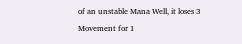of an unstable Mana Well, it loses 3 Movement for 1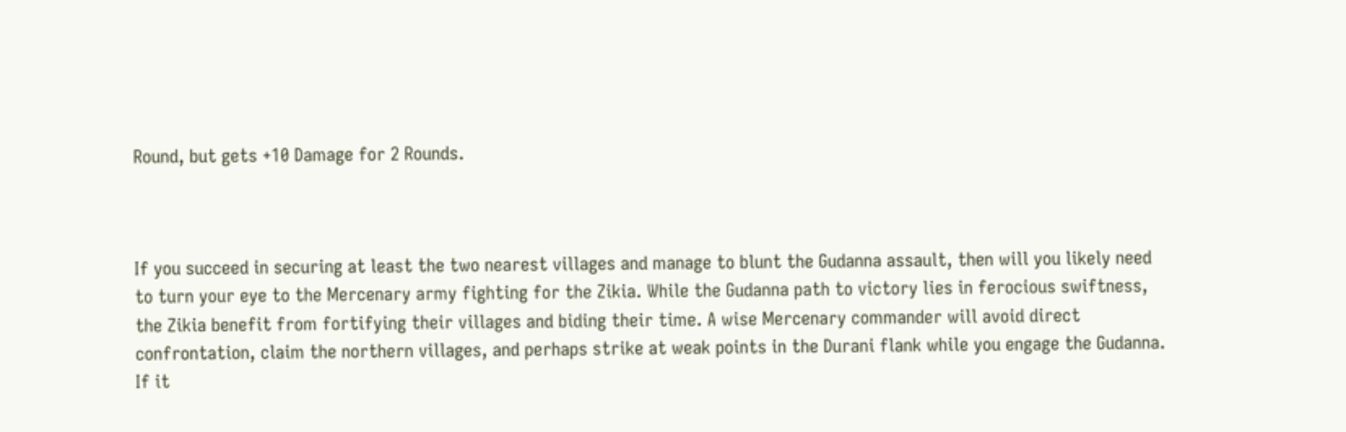Round, but gets +10 Damage for 2 Rounds.



If you succeed in securing at least the two nearest villages and manage to blunt the Gudanna assault, then will you likely need to turn your eye to the Mercenary army fighting for the Zikia. While the Gudanna path to victory lies in ferocious swiftness, the Zikia benefit from fortifying their villages and biding their time. A wise Mercenary commander will avoid direct confrontation, claim the northern villages, and perhaps strike at weak points in the Durani flank while you engage the Gudanna. If it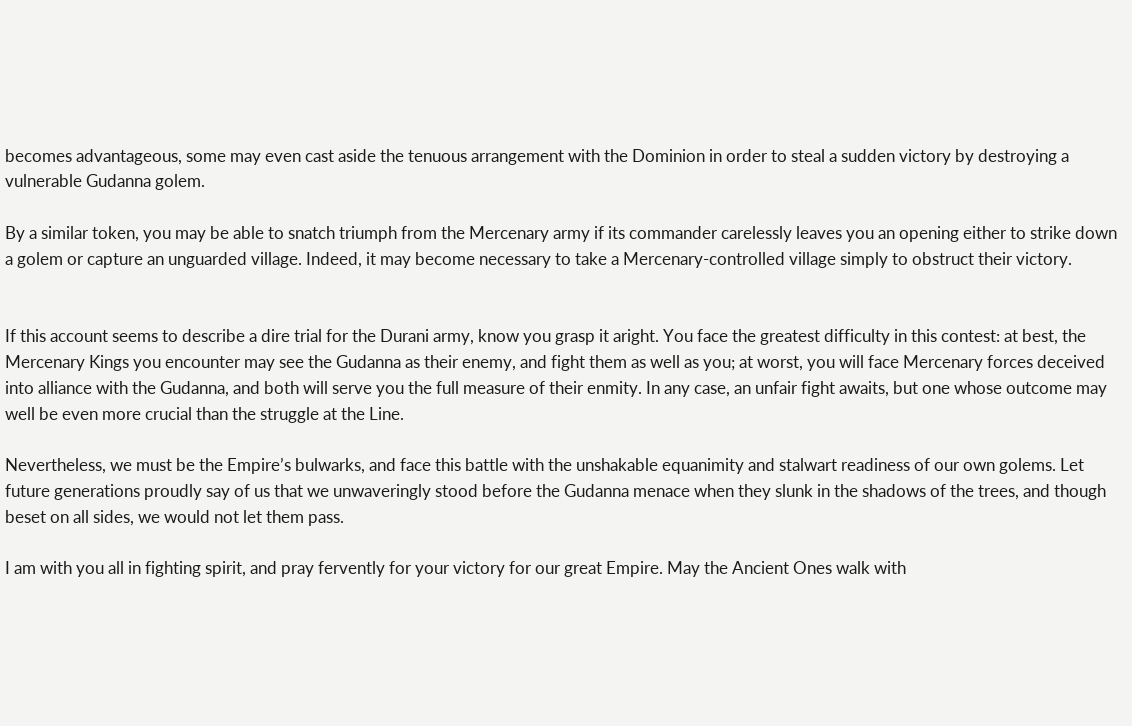becomes advantageous, some may even cast aside the tenuous arrangement with the Dominion in order to steal a sudden victory by destroying a vulnerable Gudanna golem.

By a similar token, you may be able to snatch triumph from the Mercenary army if its commander carelessly leaves you an opening either to strike down a golem or capture an unguarded village. Indeed, it may become necessary to take a Mercenary-controlled village simply to obstruct their victory.


If this account seems to describe a dire trial for the Durani army, know you grasp it aright. You face the greatest difficulty in this contest: at best, the Mercenary Kings you encounter may see the Gudanna as their enemy, and fight them as well as you; at worst, you will face Mercenary forces deceived into alliance with the Gudanna, and both will serve you the full measure of their enmity. In any case, an unfair fight awaits, but one whose outcome may well be even more crucial than the struggle at the Line.

Nevertheless, we must be the Empire’s bulwarks, and face this battle with the unshakable equanimity and stalwart readiness of our own golems. Let future generations proudly say of us that we unwaveringly stood before the Gudanna menace when they slunk in the shadows of the trees, and though beset on all sides, we would not let them pass.

I am with you all in fighting spirit, and pray fervently for your victory for our great Empire. May the Ancient Ones walk with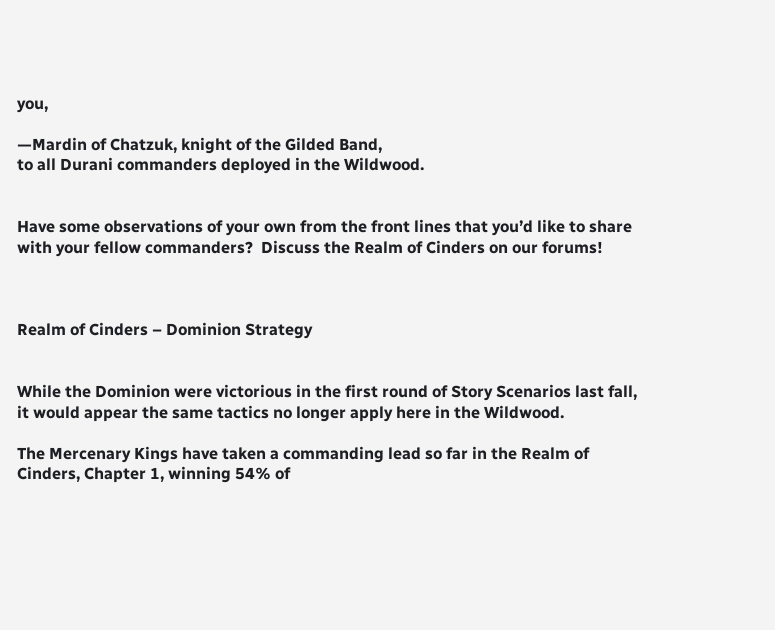you,

—Mardin of Chatzuk, knight of the Gilded Band,
to all Durani commanders deployed in the Wildwood.


Have some observations of your own from the front lines that you’d like to share with your fellow commanders?  Discuss the Realm of Cinders on our forums!



Realm of Cinders – Dominion Strategy


While the Dominion were victorious in the first round of Story Scenarios last fall, it would appear the same tactics no longer apply here in the Wildwood.

The Mercenary Kings have taken a commanding lead so far in the Realm of Cinders, Chapter 1, winning 54% of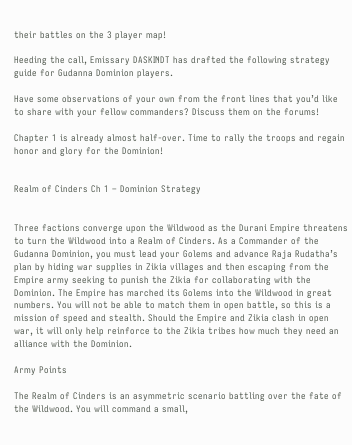their battles on the 3 player map!

Heeding the call, Emissary DASKINDT has drafted the following strategy guide for Gudanna Dominion players.

Have some observations of your own from the front lines that you’d like to share with your fellow commanders? Discuss them on the forums!

Chapter 1 is already almost half-over. Time to rally the troops and regain honor and glory for the Dominion!


Realm of Cinders Ch 1 – Dominion Strategy


Three factions converge upon the Wildwood as the Durani Empire threatens to turn the Wildwood into a Realm of Cinders. As a Commander of the Gudanna Dominion, you must lead your Golems and advance Raja Rudatha’s plan by hiding war supplies in Zikia villages and then escaping from the Empire army seeking to punish the Zikia for collaborating with the Dominion. The Empire has marched its Golems into the Wildwood in great numbers. You will not be able to match them in open battle, so this is a mission of speed and stealth. Should the Empire and Zikia clash in open war, it will only help reinforce to the Zikia tribes how much they need an alliance with the Dominion.

Army Points

The Realm of Cinders is an asymmetric scenario battling over the fate of the Wildwood. You will command a small,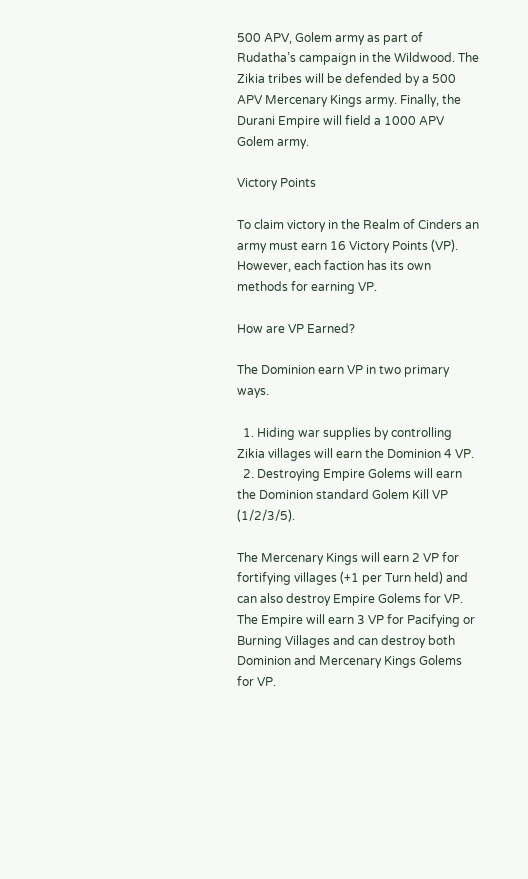500 APV, Golem army as part of Rudatha’s campaign in the Wildwood. The Zikia tribes will be defended by a 500 APV Mercenary Kings army. Finally, the Durani Empire will field a 1000 APV Golem army.

Victory Points

To claim victory in the Realm of Cinders an army must earn 16 Victory Points (VP). However, each faction has its own methods for earning VP.

How are VP Earned?

The Dominion earn VP in two primary ways.

  1. Hiding war supplies by controlling Zikia villages will earn the Dominion 4 VP.
  2. Destroying Empire Golems will earn the Dominion standard Golem Kill VP (1/2/3/5).

The Mercenary Kings will earn 2 VP for fortifying villages (+1 per Turn held) and can also destroy Empire Golems for VP. The Empire will earn 3 VP for Pacifying or Burning Villages and can destroy both Dominion and Mercenary Kings Golems for VP.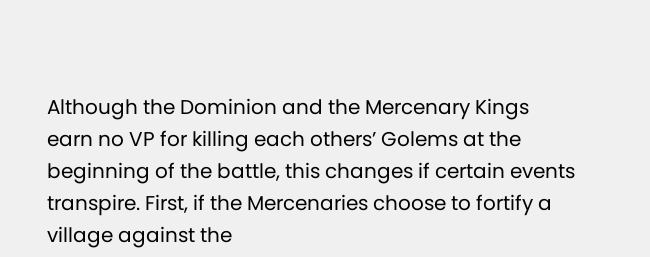Although the Dominion and the Mercenary Kings earn no VP for killing each others’ Golems at the beginning of the battle, this changes if certain events transpire. First, if the Mercenaries choose to fortify a village against the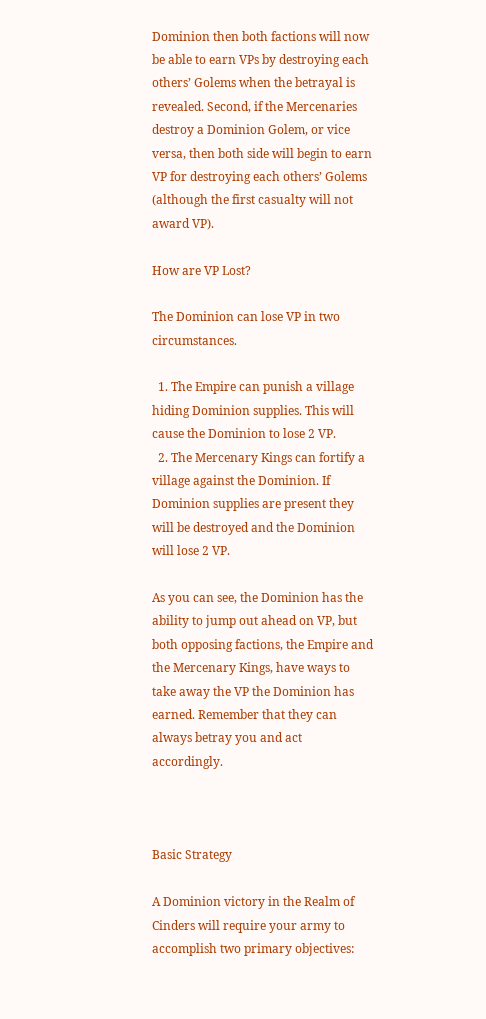Dominion then both factions will now be able to earn VPs by destroying each others’ Golems when the betrayal is revealed. Second, if the Mercenaries destroy a Dominion Golem, or vice versa, then both side will begin to earn VP for destroying each others’ Golems (although the first casualty will not award VP).

How are VP Lost?

The Dominion can lose VP in two circumstances.

  1. The Empire can punish a village hiding Dominion supplies. This will cause the Dominion to lose 2 VP.
  2. The Mercenary Kings can fortify a village against the Dominion. If Dominion supplies are present they will be destroyed and the Dominion will lose 2 VP.

As you can see, the Dominion has the ability to jump out ahead on VP, but both opposing factions, the Empire and the Mercenary Kings, have ways to take away the VP the Dominion has earned. Remember that they can always betray you and act accordingly.



Basic Strategy

A Dominion victory in the Realm of Cinders will require your army to accomplish two primary objectives: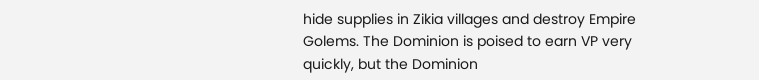hide supplies in Zikia villages and destroy Empire Golems. The Dominion is poised to earn VP very quickly, but the Dominion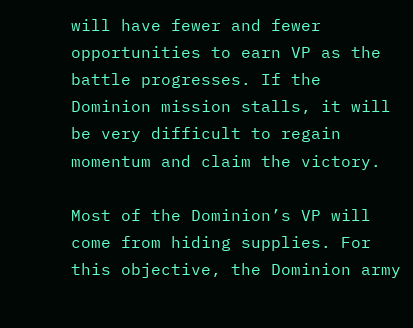will have fewer and fewer opportunities to earn VP as the battle progresses. If the Dominion mission stalls, it will be very difficult to regain momentum and claim the victory.

Most of the Dominion’s VP will come from hiding supplies. For this objective, the Dominion army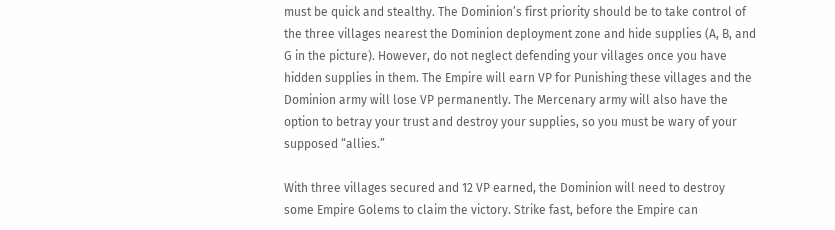must be quick and stealthy. The Dominion’s first priority should be to take control of the three villages nearest the Dominion deployment zone and hide supplies (A, B, and G in the picture). However, do not neglect defending your villages once you have hidden supplies in them. The Empire will earn VP for Punishing these villages and the Dominion army will lose VP permanently. The Mercenary army will also have the option to betray your trust and destroy your supplies, so you must be wary of your supposed “allies.”

With three villages secured and 12 VP earned, the Dominion will need to destroy some Empire Golems to claim the victory. Strike fast, before the Empire can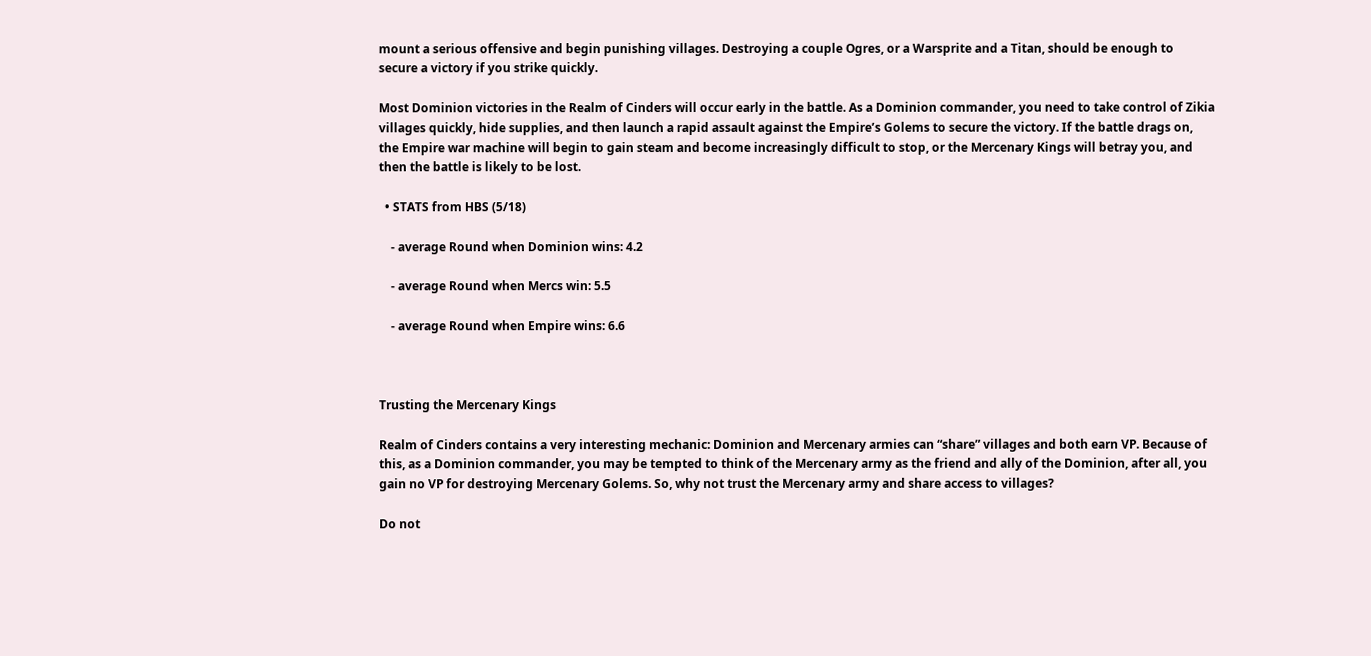mount a serious offensive and begin punishing villages. Destroying a couple Ogres, or a Warsprite and a Titan, should be enough to secure a victory if you strike quickly.

Most Dominion victories in the Realm of Cinders will occur early in the battle. As a Dominion commander, you need to take control of Zikia villages quickly, hide supplies, and then launch a rapid assault against the Empire’s Golems to secure the victory. If the battle drags on, the Empire war machine will begin to gain steam and become increasingly difficult to stop, or the Mercenary Kings will betray you, and then the battle is likely to be lost.

  • STATS from HBS (5/18)

    - average Round when Dominion wins: 4.2

    - average Round when Mercs win: 5.5

    - average Round when Empire wins: 6.6



Trusting the Mercenary Kings

Realm of Cinders contains a very interesting mechanic: Dominion and Mercenary armies can “share” villages and both earn VP. Because of this, as a Dominion commander, you may be tempted to think of the Mercenary army as the friend and ally of the Dominion, after all, you gain no VP for destroying Mercenary Golems. So, why not trust the Mercenary army and share access to villages?

Do not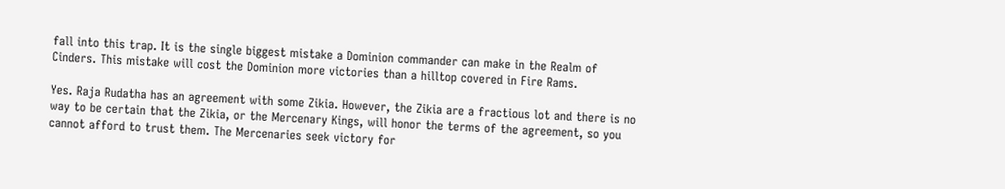fall into this trap. It is the single biggest mistake a Dominion commander can make in the Realm of Cinders. This mistake will cost the Dominion more victories than a hilltop covered in Fire Rams.

Yes. Raja Rudatha has an agreement with some Zikia. However, the Zikia are a fractious lot and there is no way to be certain that the Zikia, or the Mercenary Kings, will honor the terms of the agreement, so you cannot afford to trust them. The Mercenaries seek victory for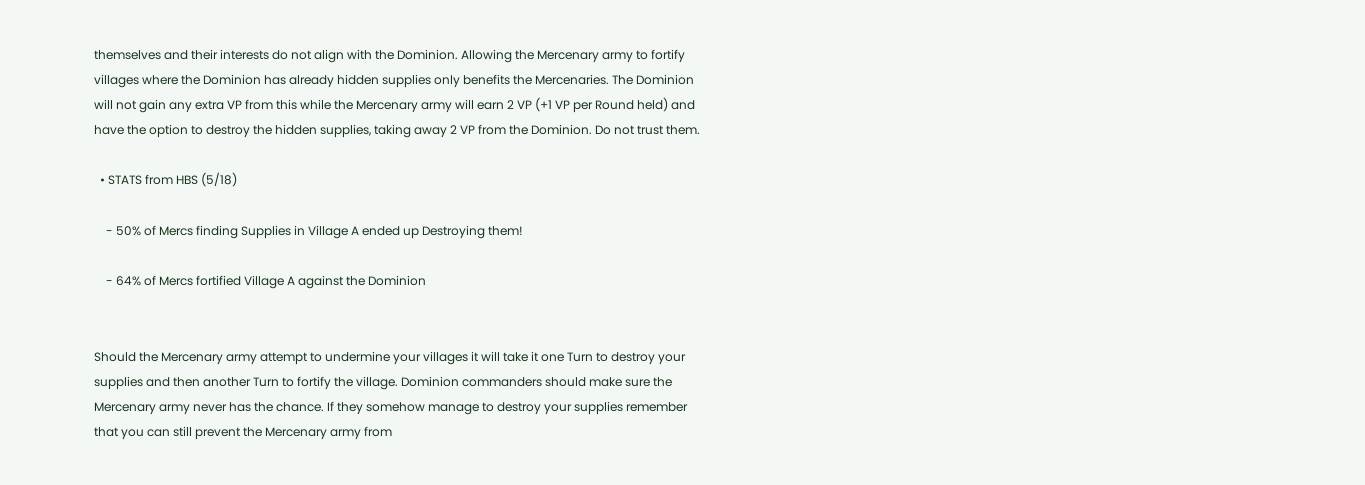themselves and their interests do not align with the Dominion. Allowing the Mercenary army to fortify villages where the Dominion has already hidden supplies only benefits the Mercenaries. The Dominion will not gain any extra VP from this while the Mercenary army will earn 2 VP (+1 VP per Round held) and have the option to destroy the hidden supplies, taking away 2 VP from the Dominion. Do not trust them.

  • STATS from HBS (5/18)

    - 50% of Mercs finding Supplies in Village A ended up Destroying them!

    - 64% of Mercs fortified Village A against the Dominion


Should the Mercenary army attempt to undermine your villages it will take it one Turn to destroy your supplies and then another Turn to fortify the village. Dominion commanders should make sure the Mercenary army never has the chance. If they somehow manage to destroy your supplies remember that you can still prevent the Mercenary army from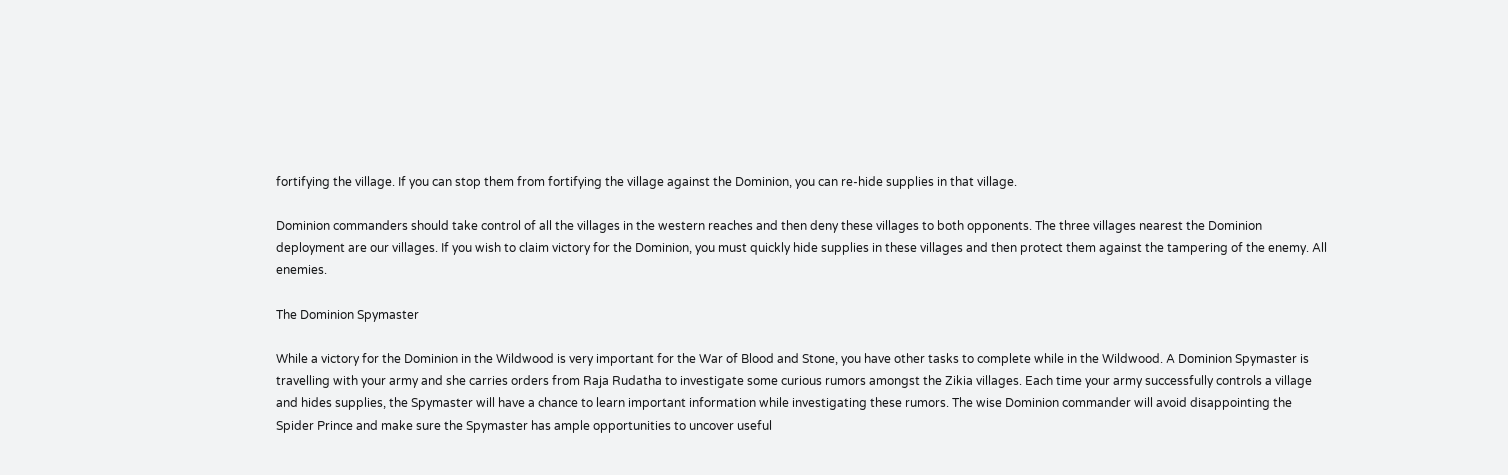fortifying the village. If you can stop them from fortifying the village against the Dominion, you can re-hide supplies in that village.

Dominion commanders should take control of all the villages in the western reaches and then deny these villages to both opponents. The three villages nearest the Dominion deployment are our villages. If you wish to claim victory for the Dominion, you must quickly hide supplies in these villages and then protect them against the tampering of the enemy. All enemies.

The Dominion Spymaster

While a victory for the Dominion in the Wildwood is very important for the War of Blood and Stone, you have other tasks to complete while in the Wildwood. A Dominion Spymaster is travelling with your army and she carries orders from Raja Rudatha to investigate some curious rumors amongst the Zikia villages. Each time your army successfully controls a village and hides supplies, the Spymaster will have a chance to learn important information while investigating these rumors. The wise Dominion commander will avoid disappointing the Spider Prince and make sure the Spymaster has ample opportunities to uncover useful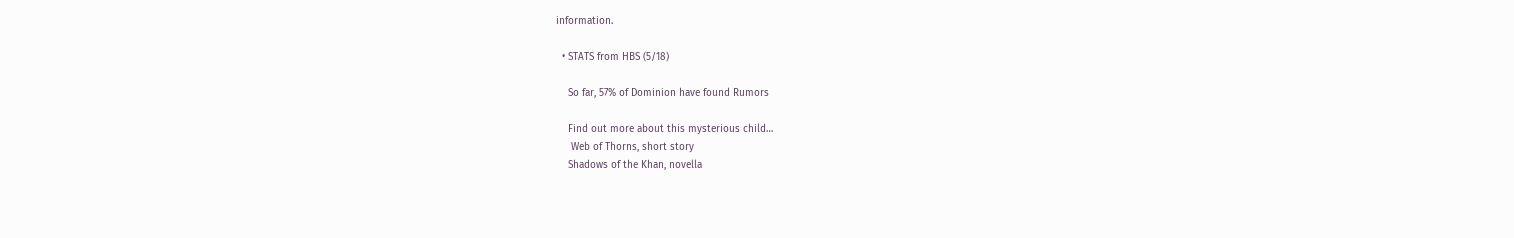information.

  • STATS from HBS (5/18)

    So far, 57% of Dominion have found Rumors

    Find out more about this mysterious child…
     Web of Thorns, short story
    Shadows of the Khan, novella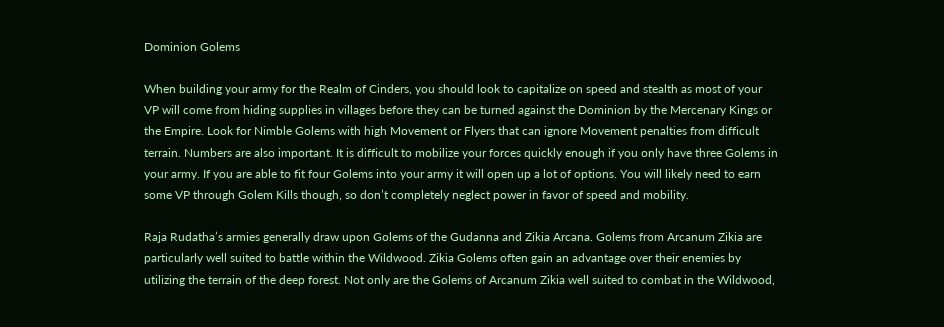Dominion Golems

When building your army for the Realm of Cinders, you should look to capitalize on speed and stealth as most of your VP will come from hiding supplies in villages before they can be turned against the Dominion by the Mercenary Kings or the Empire. Look for Nimble Golems with high Movement or Flyers that can ignore Movement penalties from difficult terrain. Numbers are also important. It is difficult to mobilize your forces quickly enough if you only have three Golems in your army. If you are able to fit four Golems into your army it will open up a lot of options. You will likely need to earn some VP through Golem Kills though, so don’t completely neglect power in favor of speed and mobility.

Raja Rudatha’s armies generally draw upon Golems of the Gudanna and Zikia Arcana. Golems from Arcanum Zikia are particularly well suited to battle within the Wildwood. Zikia Golems often gain an advantage over their enemies by utilizing the terrain of the deep forest. Not only are the Golems of Arcanum Zikia well suited to combat in the Wildwood,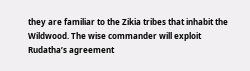they are familiar to the Zikia tribes that inhabit the Wildwood. The wise commander will exploit Rudatha’s agreement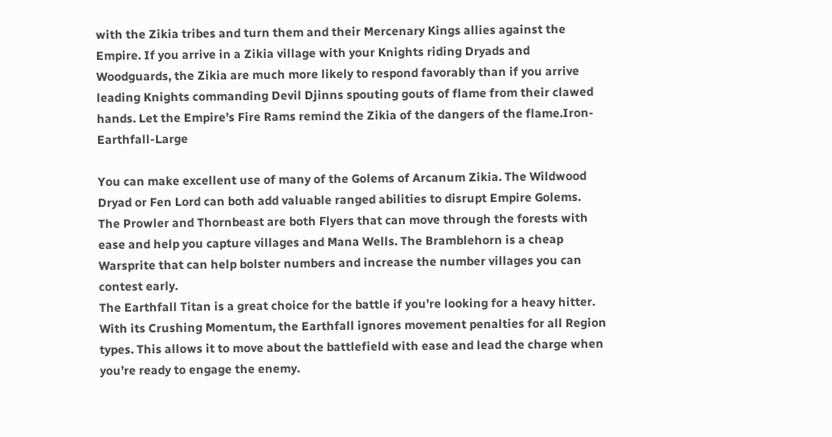with the Zikia tribes and turn them and their Mercenary Kings allies against the Empire. If you arrive in a Zikia village with your Knights riding Dryads and Woodguards, the Zikia are much more likely to respond favorably than if you arrive leading Knights commanding Devil Djinns spouting gouts of flame from their clawed hands. Let the Empire’s Fire Rams remind the Zikia of the dangers of the flame.Iron-Earthfall-Large

You can make excellent use of many of the Golems of Arcanum Zikia. The Wildwood Dryad or Fen Lord can both add valuable ranged abilities to disrupt Empire Golems. The Prowler and Thornbeast are both Flyers that can move through the forests with ease and help you capture villages and Mana Wells. The Bramblehorn is a cheap Warsprite that can help bolster numbers and increase the number villages you can contest early.
The Earthfall Titan is a great choice for the battle if you’re looking for a heavy hitter. With its Crushing Momentum, the Earthfall ignores movement penalties for all Region types. This allows it to move about the battlefield with ease and lead the charge when you’re ready to engage the enemy.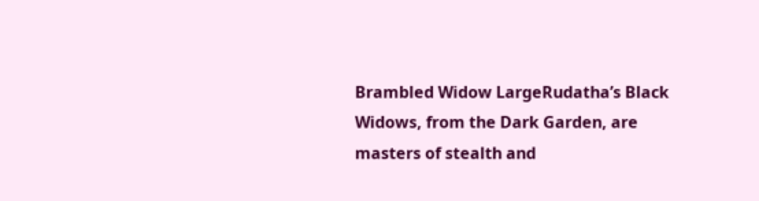Brambled Widow LargeRudatha’s Black Widows, from the Dark Garden, are masters of stealth and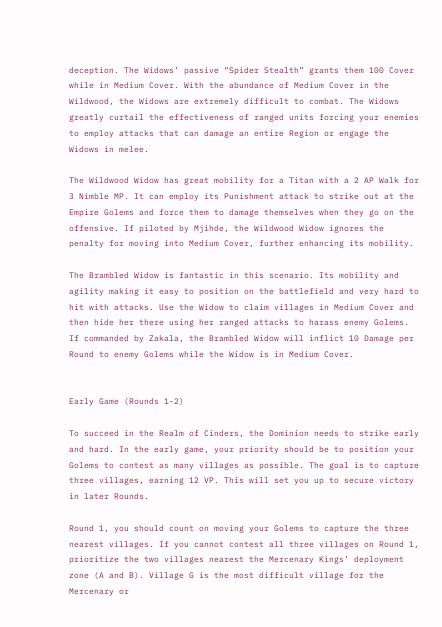deception. The Widows’ passive “Spider Stealth” grants them 100 Cover while in Medium Cover. With the abundance of Medium Cover in the Wildwood, the Widows are extremely difficult to combat. The Widows greatly curtail the effectiveness of ranged units forcing your enemies to employ attacks that can damage an entire Region or engage the Widows in melee.

The Wildwood Widow has great mobility for a Titan with a 2 AP Walk for 3 Nimble MP. It can employ its Punishment attack to strike out at the Empire Golems and force them to damage themselves when they go on the offensive. If piloted by Mjihde, the Wildwood Widow ignores the penalty for moving into Medium Cover, further enhancing its mobility.

The Brambled Widow is fantastic in this scenario. Its mobility and agility making it easy to position on the battlefield and very hard to hit with attacks. Use the Widow to claim villages in Medium Cover and then hide her there using her ranged attacks to harass enemy Golems. If commanded by Zakala, the Brambled Widow will inflict 10 Damage per Round to enemy Golems while the Widow is in Medium Cover.


Early Game (Rounds 1-2)

To succeed in the Realm of Cinders, the Dominion needs to strike early and hard. In the early game, your priority should be to position your Golems to contest as many villages as possible. The goal is to capture three villages, earning 12 VP. This will set you up to secure victory in later Rounds.

Round 1, you should count on moving your Golems to capture the three nearest villages. If you cannot contest all three villages on Round 1, prioritize the two villages nearest the Mercenary Kings’ deployment zone (A and B). Village G is the most difficult village for the Mercenary or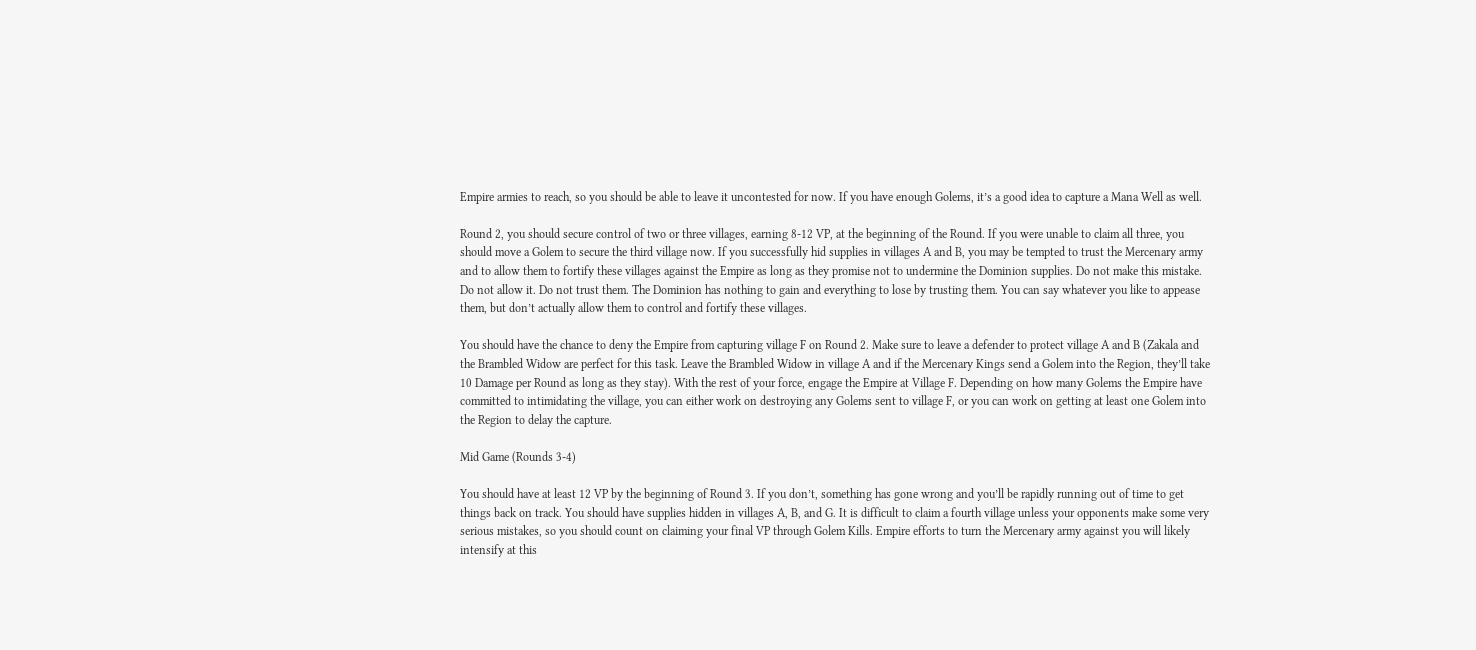Empire armies to reach, so you should be able to leave it uncontested for now. If you have enough Golems, it’s a good idea to capture a Mana Well as well.

Round 2, you should secure control of two or three villages, earning 8-12 VP, at the beginning of the Round. If you were unable to claim all three, you should move a Golem to secure the third village now. If you successfully hid supplies in villages A and B, you may be tempted to trust the Mercenary army and to allow them to fortify these villages against the Empire as long as they promise not to undermine the Dominion supplies. Do not make this mistake. Do not allow it. Do not trust them. The Dominion has nothing to gain and everything to lose by trusting them. You can say whatever you like to appease them, but don’t actually allow them to control and fortify these villages.

You should have the chance to deny the Empire from capturing village F on Round 2. Make sure to leave a defender to protect village A and B (Zakala and the Brambled Widow are perfect for this task. Leave the Brambled Widow in village A and if the Mercenary Kings send a Golem into the Region, they’ll take 10 Damage per Round as long as they stay). With the rest of your force, engage the Empire at Village F. Depending on how many Golems the Empire have committed to intimidating the village, you can either work on destroying any Golems sent to village F, or you can work on getting at least one Golem into the Region to delay the capture.

Mid Game (Rounds 3-4)

You should have at least 12 VP by the beginning of Round 3. If you don’t, something has gone wrong and you’ll be rapidly running out of time to get things back on track. You should have supplies hidden in villages A, B, and G. It is difficult to claim a fourth village unless your opponents make some very serious mistakes, so you should count on claiming your final VP through Golem Kills. Empire efforts to turn the Mercenary army against you will likely intensify at this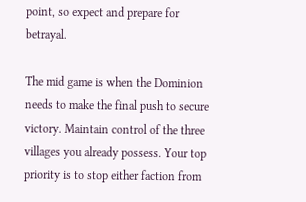point, so expect and prepare for betrayal.

The mid game is when the Dominion needs to make the final push to secure victory. Maintain control of the three villages you already possess. Your top priority is to stop either faction from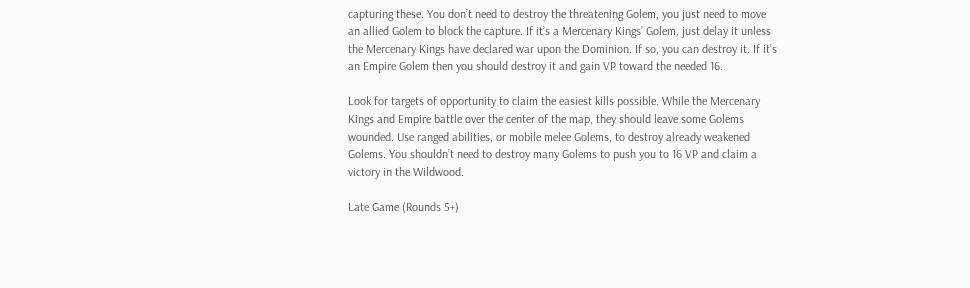capturing these. You don’t need to destroy the threatening Golem, you just need to move an allied Golem to block the capture. If it’s a Mercenary Kings’ Golem, just delay it unless the Mercenary Kings have declared war upon the Dominion. If so, you can destroy it. If it’s an Empire Golem then you should destroy it and gain VP toward the needed 16.

Look for targets of opportunity to claim the easiest kills possible. While the Mercenary Kings and Empire battle over the center of the map, they should leave some Golems wounded. Use ranged abilities, or mobile melee Golems, to destroy already weakened Golems. You shouldn’t need to destroy many Golems to push you to 16 VP and claim a victory in the Wildwood.

Late Game (Rounds 5+)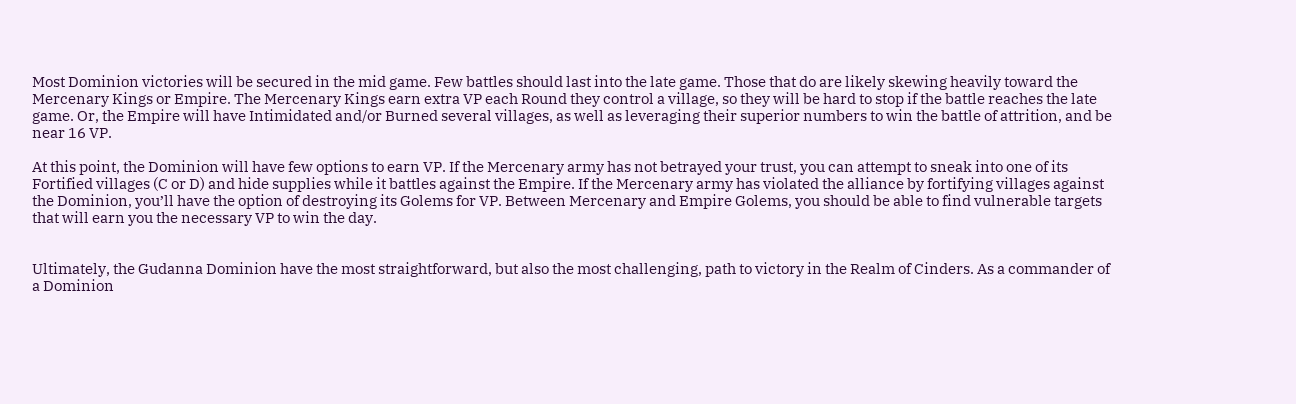Most Dominion victories will be secured in the mid game. Few battles should last into the late game. Those that do are likely skewing heavily toward the Mercenary Kings or Empire. The Mercenary Kings earn extra VP each Round they control a village, so they will be hard to stop if the battle reaches the late game. Or, the Empire will have Intimidated and/or Burned several villages, as well as leveraging their superior numbers to win the battle of attrition, and be near 16 VP.

At this point, the Dominion will have few options to earn VP. If the Mercenary army has not betrayed your trust, you can attempt to sneak into one of its Fortified villages (C or D) and hide supplies while it battles against the Empire. If the Mercenary army has violated the alliance by fortifying villages against the Dominion, you’ll have the option of destroying its Golems for VP. Between Mercenary and Empire Golems, you should be able to find vulnerable targets that will earn you the necessary VP to win the day.


Ultimately, the Gudanna Dominion have the most straightforward, but also the most challenging, path to victory in the Realm of Cinders. As a commander of a Dominion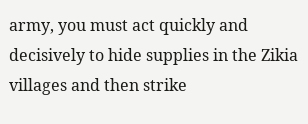army, you must act quickly and decisively to hide supplies in the Zikia villages and then strike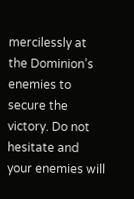mercilessly at the Dominion’s enemies to secure the victory. Do not hesitate and your enemies will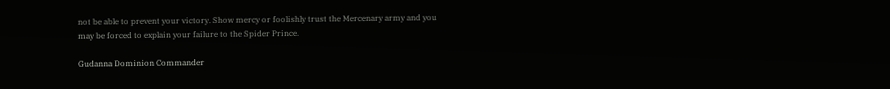not be able to prevent your victory. Show mercy or foolishly trust the Mercenary army and you may be forced to explain your failure to the Spider Prince.

Gudanna Dominion Commander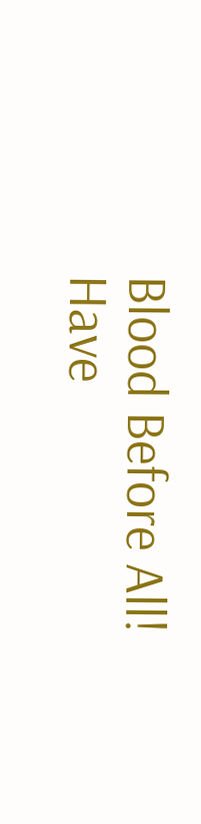Blood Before All!
Have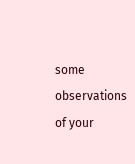some observations of your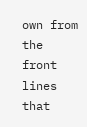own from the front lines that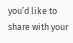you’d like to share with your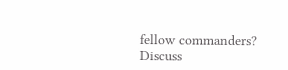fellow commanders?  Discuss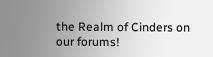the Realm of Cinders on our forums!